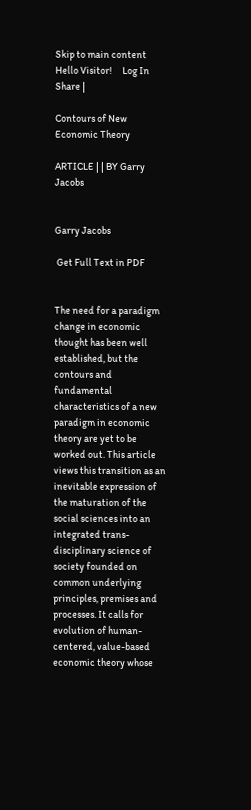Skip to main content
Hello Visitor!     Log In
Share |

Contours of New Economic Theory

ARTICLE | | BY Garry Jacobs


Garry Jacobs

 Get Full Text in PDF


The need for a paradigm change in economic thought has been well established, but the contours and fundamental characteristics of a new paradigm in economic theory are yet to be worked out. This article views this transition as an inevitable expression of the maturation of the social sciences into an integrated trans-disciplinary science of society founded on common underlying principles, premises and processes. It calls for evolution of human-centered, value-based economic theory whose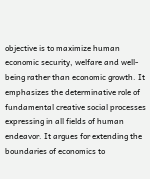objective is to maximize human economic security, welfare and well-being rather than economic growth. It emphasizes the determinative role of fundamental creative social processes expressing in all fields of human endeavor. It argues for extending the boundaries of economics to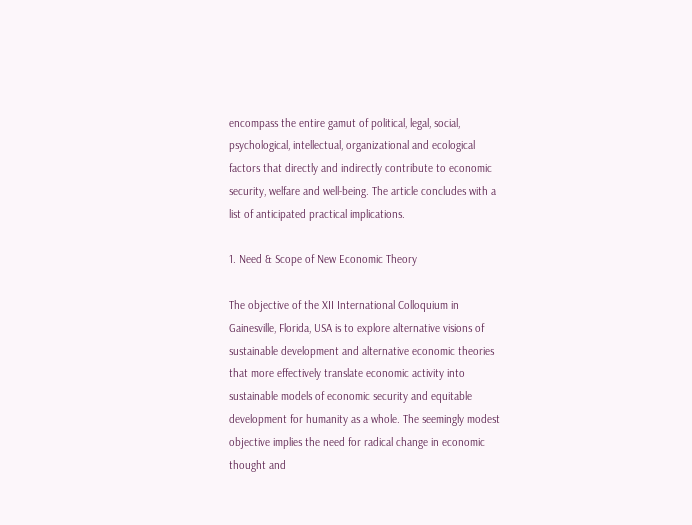encompass the entire gamut of political, legal, social, psychological, intellectual, organizational and ecological factors that directly and indirectly contribute to economic security, welfare and well-being. The article concludes with a list of anticipated practical implications.

1. Need & Scope of New Economic Theory

The objective of the XII International Colloquium in Gainesville, Florida, USA is to explore alternative visions of sustainable development and alternative economic theories that more effectively translate economic activity into sustainable models of economic security and equitable development for humanity as a whole. The seemingly modest objective implies the need for radical change in economic thought and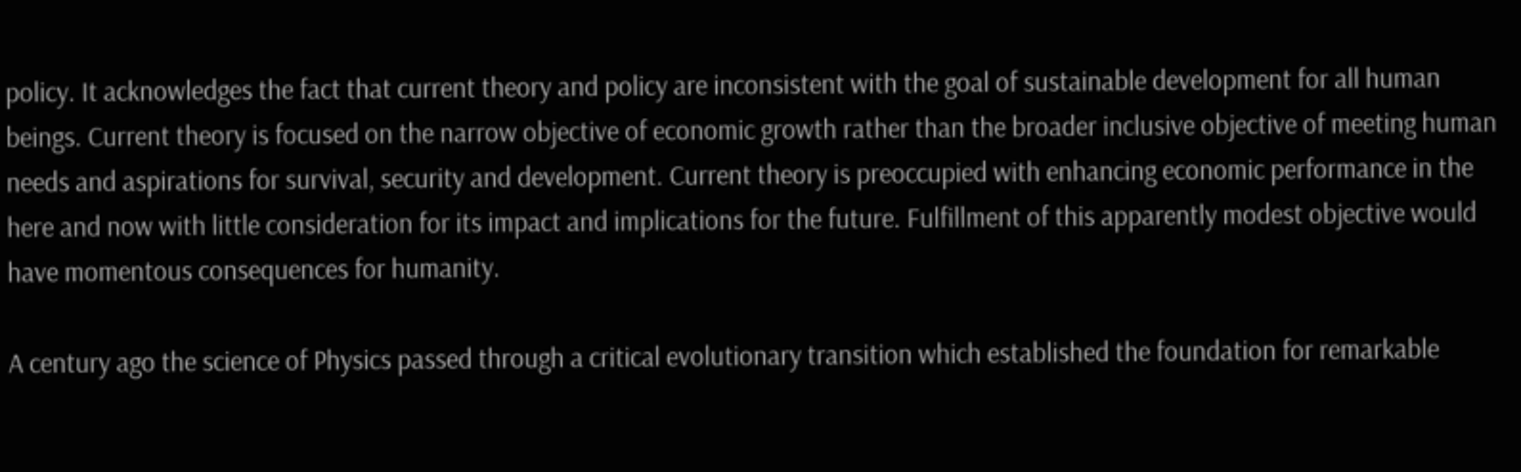policy. It acknowledges the fact that current theory and policy are inconsistent with the goal of sustainable development for all human beings. Current theory is focused on the narrow objective of economic growth rather than the broader inclusive objective of meeting human needs and aspirations for survival, security and development. Current theory is preoccupied with enhancing economic performance in the here and now with little consideration for its impact and implications for the future. Fulfillment of this apparently modest objective would have momentous consequences for humanity.

A century ago the science of Physics passed through a critical evolutionary transition which established the foundation for remarkable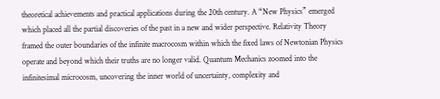theoretical achievements and practical applications during the 20th century. A “New Physics” emerged which placed all the partial discoveries of the past in a new and wider perspective. Relativity Theory framed the outer boundaries of the infinite macrocosm within which the fixed laws of Newtonian Physics operate and beyond which their truths are no longer valid. Quantum Mechanics zoomed into the infinitesimal microcosm, uncovering the inner world of uncertainty, complexity and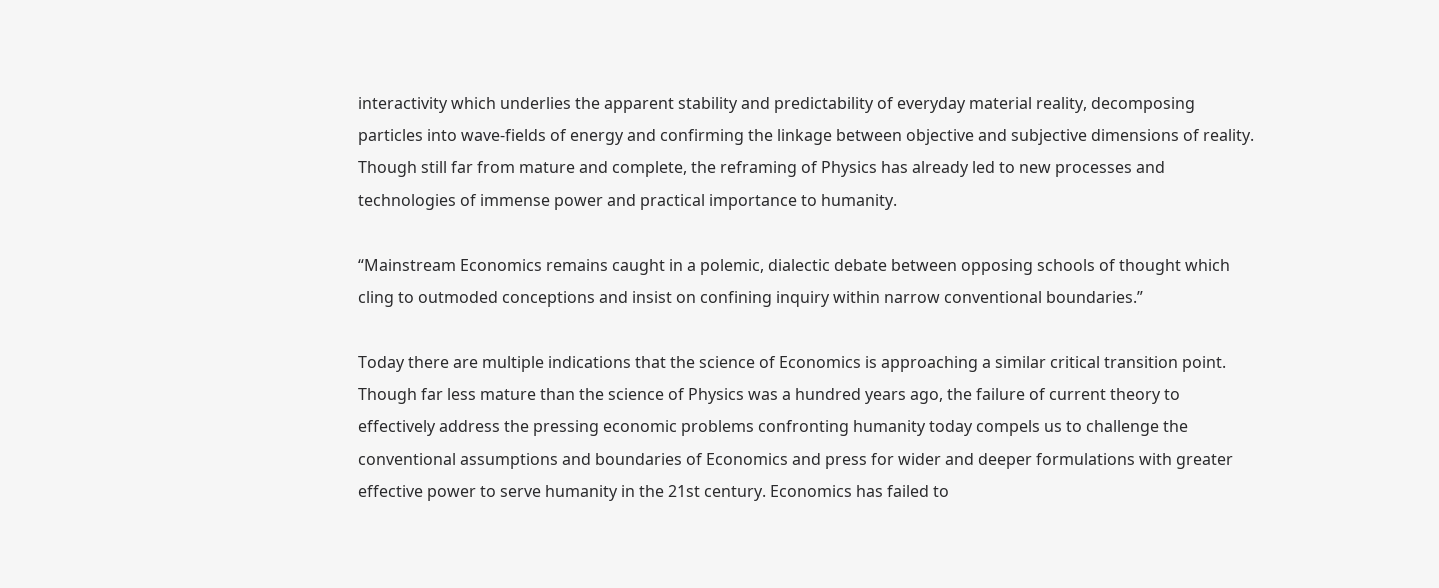interactivity which underlies the apparent stability and predictability of everyday material reality, decomposing particles into wave-fields of energy and confirming the linkage between objective and subjective dimensions of reality. Though still far from mature and complete, the reframing of Physics has already led to new processes and technologies of immense power and practical importance to humanity.

“Mainstream Economics remains caught in a polemic, dialectic debate between opposing schools of thought which cling to outmoded conceptions and insist on confining inquiry within narrow conventional boundaries.”

Today there are multiple indications that the science of Economics is approaching a similar critical transition point. Though far less mature than the science of Physics was a hundred years ago, the failure of current theory to effectively address the pressing economic problems confronting humanity today compels us to challenge the conventional assumptions and boundaries of Economics and press for wider and deeper formulations with greater effective power to serve humanity in the 21st century. Economics has failed to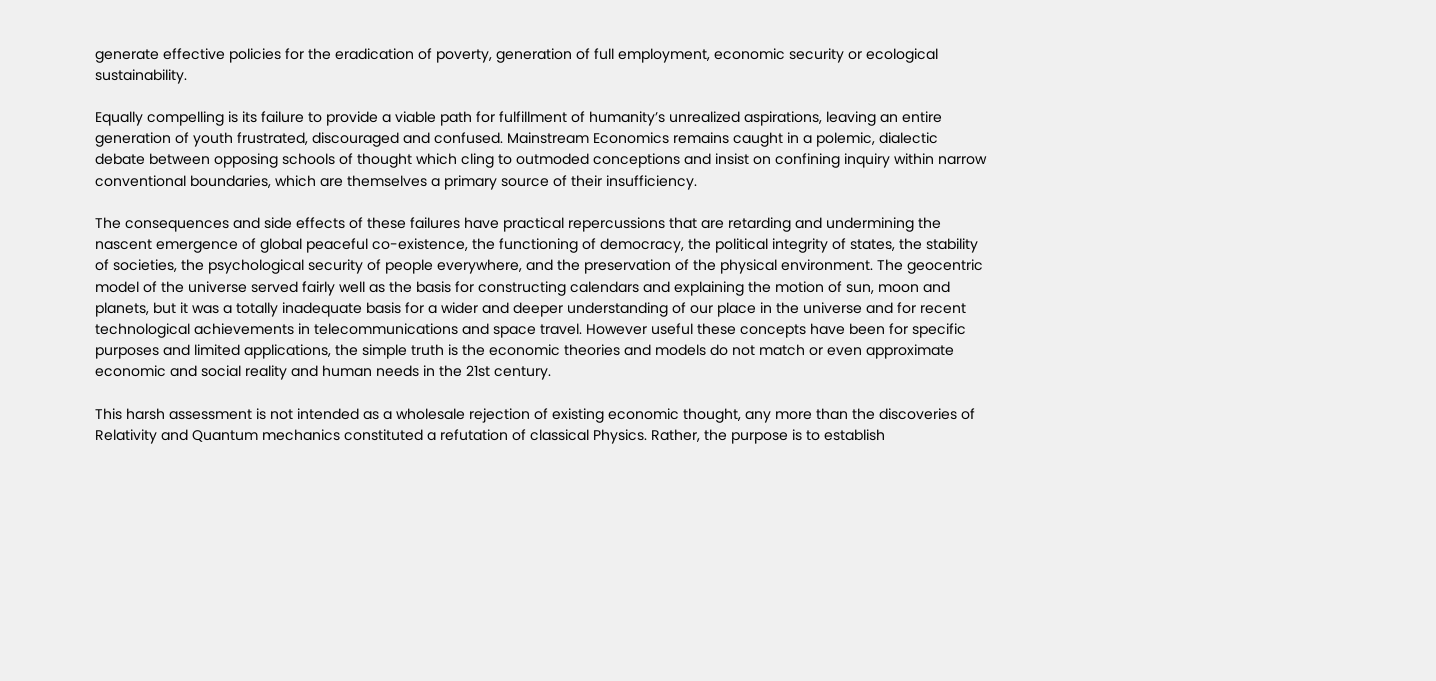generate effective policies for the eradication of poverty, generation of full employment, economic security or ecological sustainability.

Equally compelling is its failure to provide a viable path for fulfillment of humanity’s unrealized aspirations, leaving an entire generation of youth frustrated, discouraged and confused. Mainstream Economics remains caught in a polemic, dialectic debate between opposing schools of thought which cling to outmoded conceptions and insist on confining inquiry within narrow conventional boundaries, which are themselves a primary source of their insufficiency.

The consequences and side effects of these failures have practical repercussions that are retarding and undermining the nascent emergence of global peaceful co-existence, the functioning of democracy, the political integrity of states, the stability of societies, the psychological security of people everywhere, and the preservation of the physical environment. The geocentric model of the universe served fairly well as the basis for constructing calendars and explaining the motion of sun, moon and planets, but it was a totally inadequate basis for a wider and deeper understanding of our place in the universe and for recent technological achievements in telecommunications and space travel. However useful these concepts have been for specific purposes and limited applications, the simple truth is the economic theories and models do not match or even approximate economic and social reality and human needs in the 21st century.

This harsh assessment is not intended as a wholesale rejection of existing economic thought, any more than the discoveries of Relativity and Quantum mechanics constituted a refutation of classical Physics. Rather, the purpose is to establish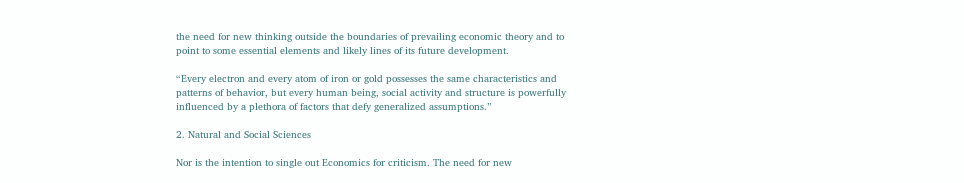the need for new thinking outside the boundaries of prevailing economic theory and to point to some essential elements and likely lines of its future development.

“Every electron and every atom of iron or gold possesses the same characteristics and patterns of behavior, but every human being, social activity and structure is powerfully influenced by a plethora of factors that defy generalized assumptions.”

2. Natural and Social Sciences

Nor is the intention to single out Economics for criticism. The need for new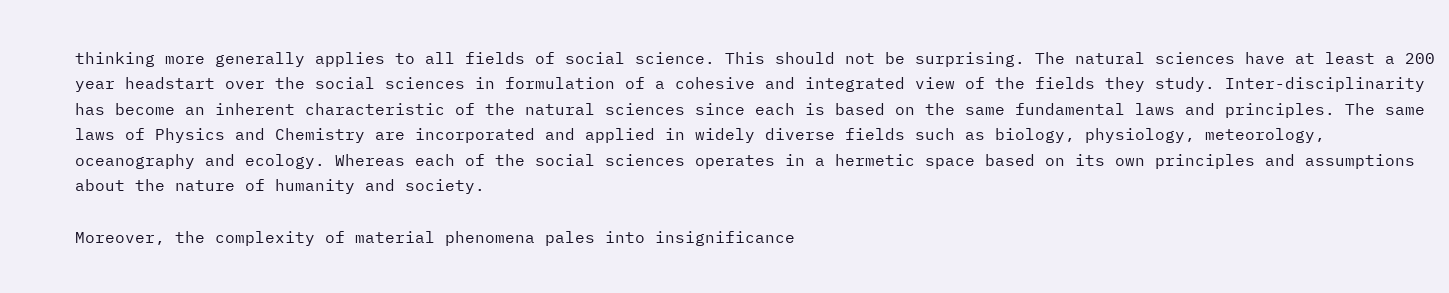thinking more generally applies to all fields of social science. This should not be surprising. The natural sciences have at least a 200 year headstart over the social sciences in formulation of a cohesive and integrated view of the fields they study. Inter-disciplinarity has become an inherent characteristic of the natural sciences since each is based on the same fundamental laws and principles. The same laws of Physics and Chemistry are incorporated and applied in widely diverse fields such as biology, physiology, meteorology, oceanography and ecology. Whereas each of the social sciences operates in a hermetic space based on its own principles and assumptions about the nature of humanity and society.

Moreover, the complexity of material phenomena pales into insignificance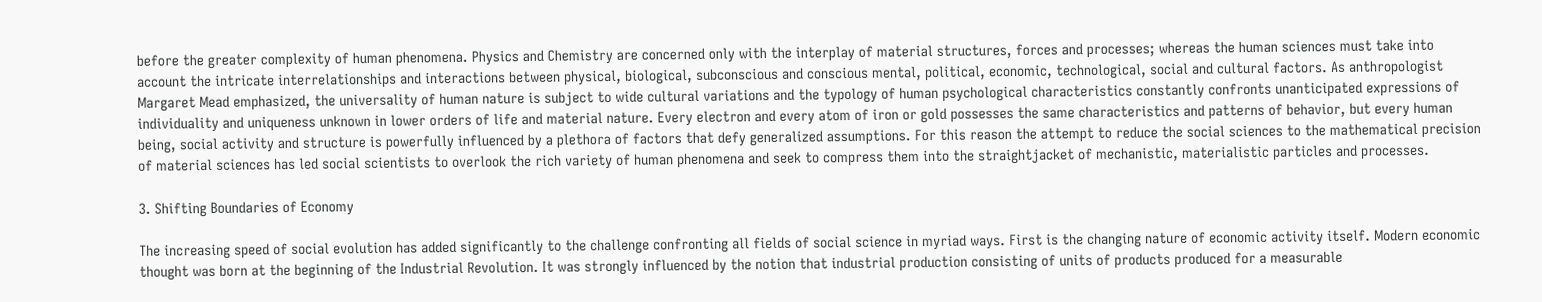before the greater complexity of human phenomena. Physics and Chemistry are concerned only with the interplay of material structures, forces and processes; whereas the human sciences must take into account the intricate interrelationships and interactions between physical, biological, subconscious and conscious mental, political, economic, technological, social and cultural factors. As anthropologist Margaret Mead emphasized, the universality of human nature is subject to wide cultural variations and the typology of human psychological characteristics constantly confronts unanticipated expressions of individuality and uniqueness unknown in lower orders of life and material nature. Every electron and every atom of iron or gold possesses the same characteristics and patterns of behavior, but every human being, social activity and structure is powerfully influenced by a plethora of factors that defy generalized assumptions. For this reason the attempt to reduce the social sciences to the mathematical precision of material sciences has led social scientists to overlook the rich variety of human phenomena and seek to compress them into the straightjacket of mechanistic, materialistic particles and processes.

3. Shifting Boundaries of Economy

The increasing speed of social evolution has added significantly to the challenge confronting all fields of social science in myriad ways. First is the changing nature of economic activity itself. Modern economic thought was born at the beginning of the Industrial Revolution. It was strongly influenced by the notion that industrial production consisting of units of products produced for a measurable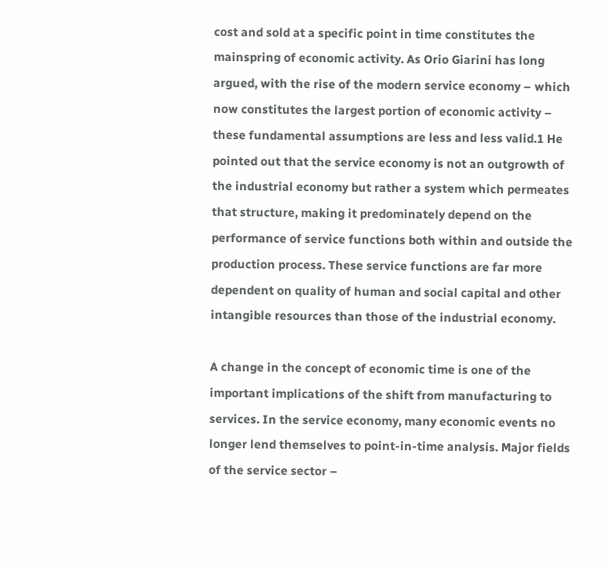cost and sold at a specific point in time constitutes the mainspring of economic activity. As Orio Giarini has long argued, with the rise of the modern service economy – which now constitutes the largest portion of economic activity – these fundamental assumptions are less and less valid.1 He pointed out that the service economy is not an outgrowth of the industrial economy but rather a system which permeates that structure, making it predominately depend on the performance of service functions both within and outside the production process. These service functions are far more dependent on quality of human and social capital and other intangible resources than those of the industrial economy.

A change in the concept of economic time is one of the important implications of the shift from manufacturing to services. In the service economy, many economic events no longer lend themselves to point-in-time analysis. Major fields of the service sector –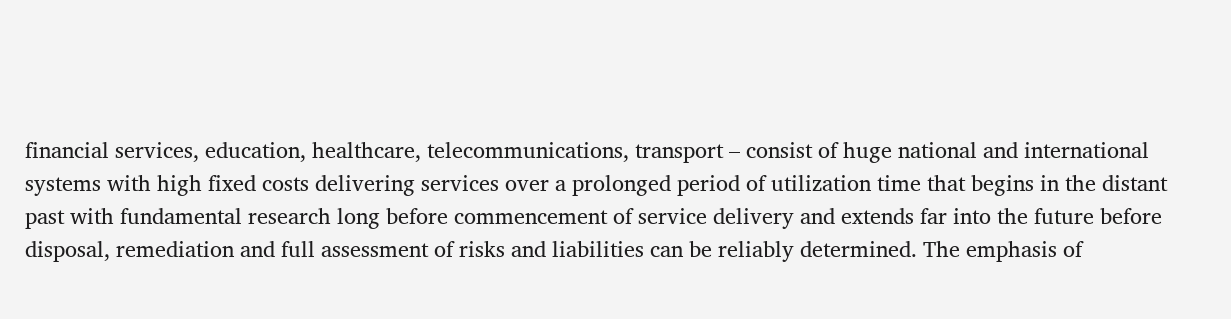financial services, education, healthcare, telecommunications, transport – consist of huge national and international systems with high fixed costs delivering services over a prolonged period of utilization time that begins in the distant past with fundamental research long before commencement of service delivery and extends far into the future before disposal, remediation and full assessment of risks and liabilities can be reliably determined. The emphasis of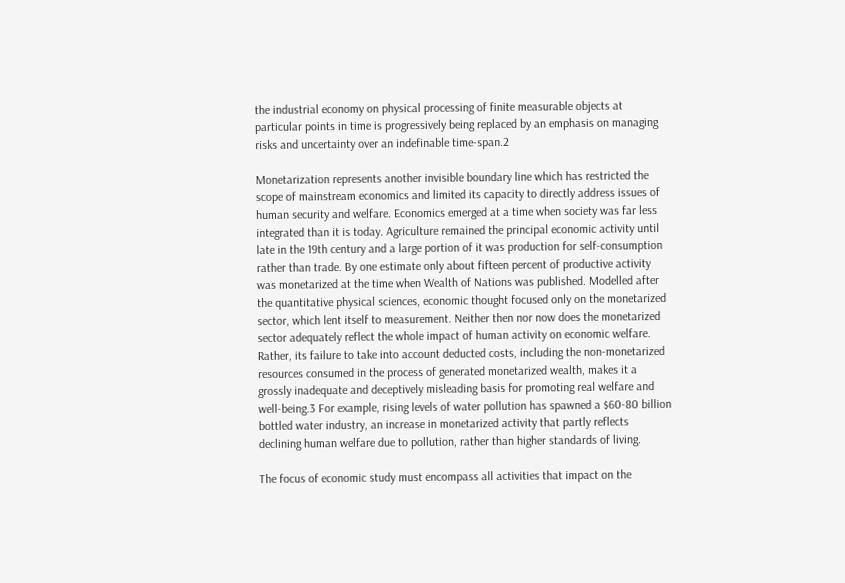the industrial economy on physical processing of finite measurable objects at particular points in time is progressively being replaced by an emphasis on managing risks and uncertainty over an indefinable time-span.2

Monetarization represents another invisible boundary line which has restricted the scope of mainstream economics and limited its capacity to directly address issues of human security and welfare. Economics emerged at a time when society was far less integrated than it is today. Agriculture remained the principal economic activity until late in the 19th century and a large portion of it was production for self-consumption rather than trade. By one estimate only about fifteen percent of productive activity was monetarized at the time when Wealth of Nations was published. Modelled after the quantitative physical sciences, economic thought focused only on the monetarized sector, which lent itself to measurement. Neither then nor now does the monetarized sector adequately reflect the whole impact of human activity on economic welfare. Rather, its failure to take into account deducted costs, including the non-monetarized resources consumed in the process of generated monetarized wealth, makes it a grossly inadequate and deceptively misleading basis for promoting real welfare and well-being.3 For example, rising levels of water pollution has spawned a $60-80 billion bottled water industry, an increase in monetarized activity that partly reflects declining human welfare due to pollution, rather than higher standards of living.

The focus of economic study must encompass all activities that impact on the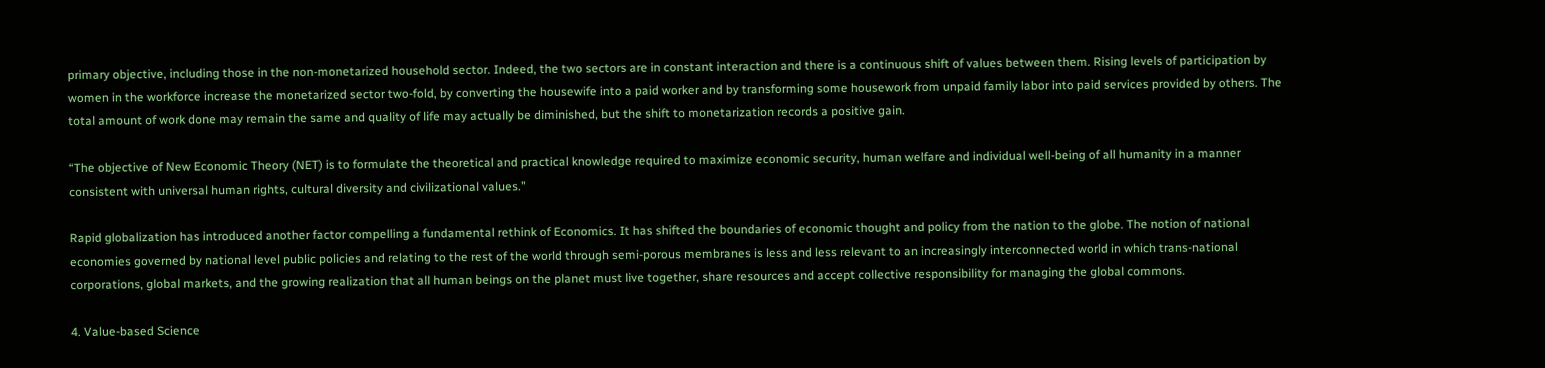primary objective, including those in the non-monetarized household sector. Indeed, the two sectors are in constant interaction and there is a continuous shift of values between them. Rising levels of participation by women in the workforce increase the monetarized sector two-fold, by converting the housewife into a paid worker and by transforming some housework from unpaid family labor into paid services provided by others. The total amount of work done may remain the same and quality of life may actually be diminished, but the shift to monetarization records a positive gain.

“The objective of New Economic Theory (NET) is to formulate the theoretical and practical knowledge required to maximize economic security, human welfare and individual well-being of all humanity in a manner consistent with universal human rights, cultural diversity and civilizational values.”

Rapid globalization has introduced another factor compelling a fundamental rethink of Economics. It has shifted the boundaries of economic thought and policy from the nation to the globe. The notion of national economies governed by national level public policies and relating to the rest of the world through semi-porous membranes is less and less relevant to an increasingly interconnected world in which trans-national corporations, global markets, and the growing realization that all human beings on the planet must live together, share resources and accept collective responsibility for managing the global commons.

4. Value-based Science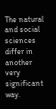The natural and social sciences differ in another very significant way.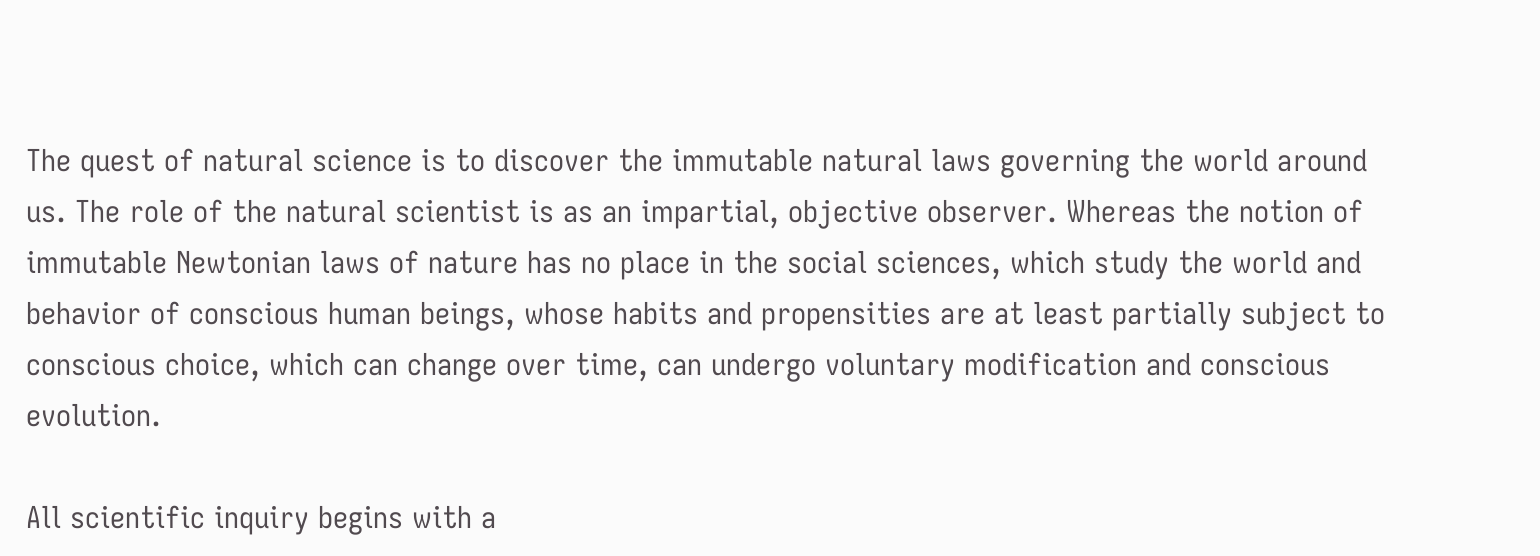The quest of natural science is to discover the immutable natural laws governing the world around us. The role of the natural scientist is as an impartial, objective observer. Whereas the notion of immutable Newtonian laws of nature has no place in the social sciences, which study the world and behavior of conscious human beings, whose habits and propensities are at least partially subject to conscious choice, which can change over time, can undergo voluntary modification and conscious evolution.

All scientific inquiry begins with a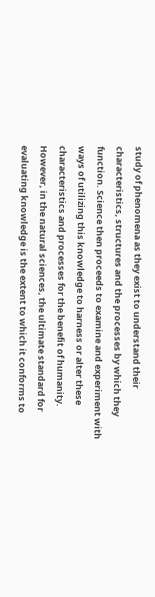study of phenomena as they exist to understand their characteristics, structures and the processes by which they function. Science then proceeds to examine and experiment with ways of utilizing this knowledge to harness or alter these characteristics and processes for the benefit of humanity. However, in the natural sciences, the ultimate standard for evaluating knowledge is the extent to which it conforms to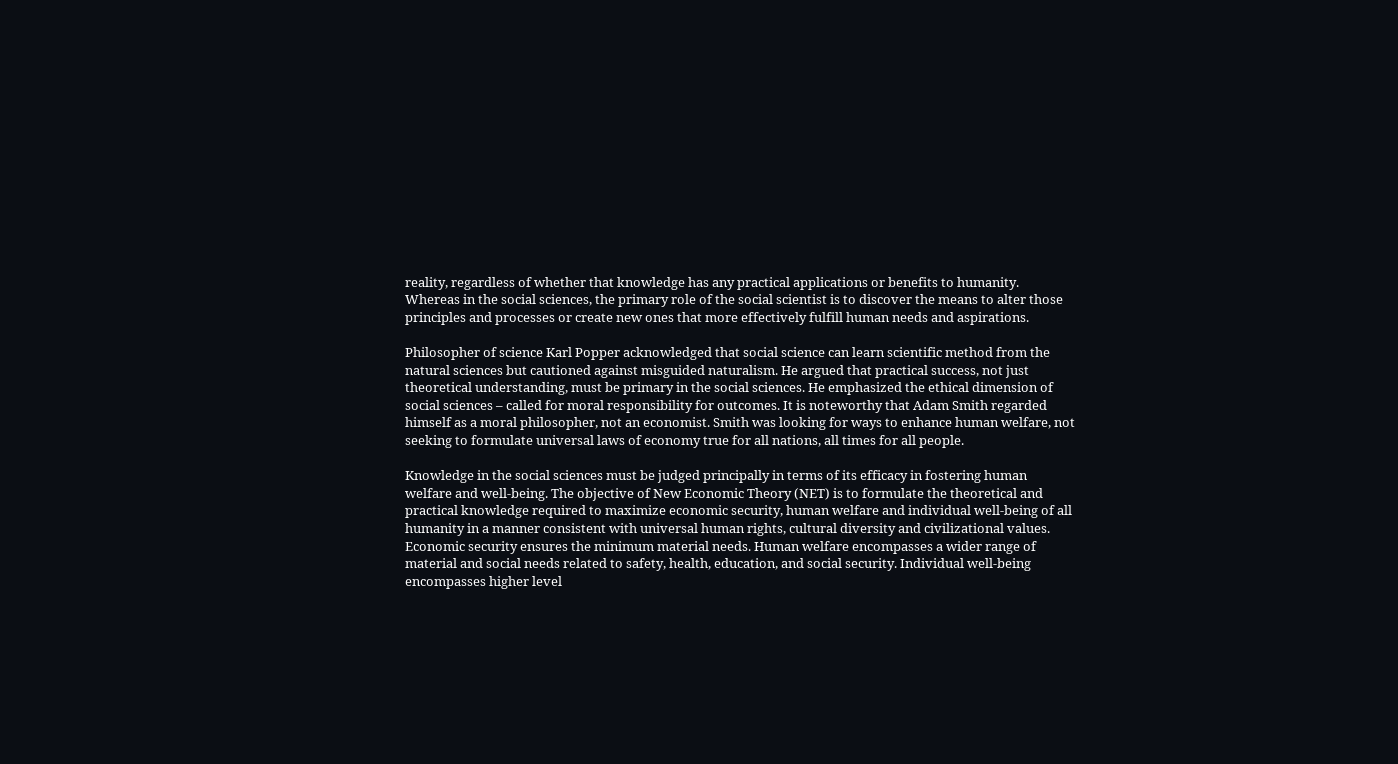reality, regardless of whether that knowledge has any practical applications or benefits to humanity. Whereas in the social sciences, the primary role of the social scientist is to discover the means to alter those principles and processes or create new ones that more effectively fulfill human needs and aspirations.

Philosopher of science Karl Popper acknowledged that social science can learn scientific method from the natural sciences but cautioned against misguided naturalism. He argued that practical success, not just theoretical understanding, must be primary in the social sciences. He emphasized the ethical dimension of social sciences – called for moral responsibility for outcomes. It is noteworthy that Adam Smith regarded himself as a moral philosopher, not an economist. Smith was looking for ways to enhance human welfare, not seeking to formulate universal laws of economy true for all nations, all times for all people.

Knowledge in the social sciences must be judged principally in terms of its efficacy in fostering human welfare and well-being. The objective of New Economic Theory (NET) is to formulate the theoretical and practical knowledge required to maximize economic security, human welfare and individual well-being of all humanity in a manner consistent with universal human rights, cultural diversity and civilizational values. Economic security ensures the minimum material needs. Human welfare encompasses a wider range of material and social needs related to safety, health, education, and social security. Individual well-being encompasses higher level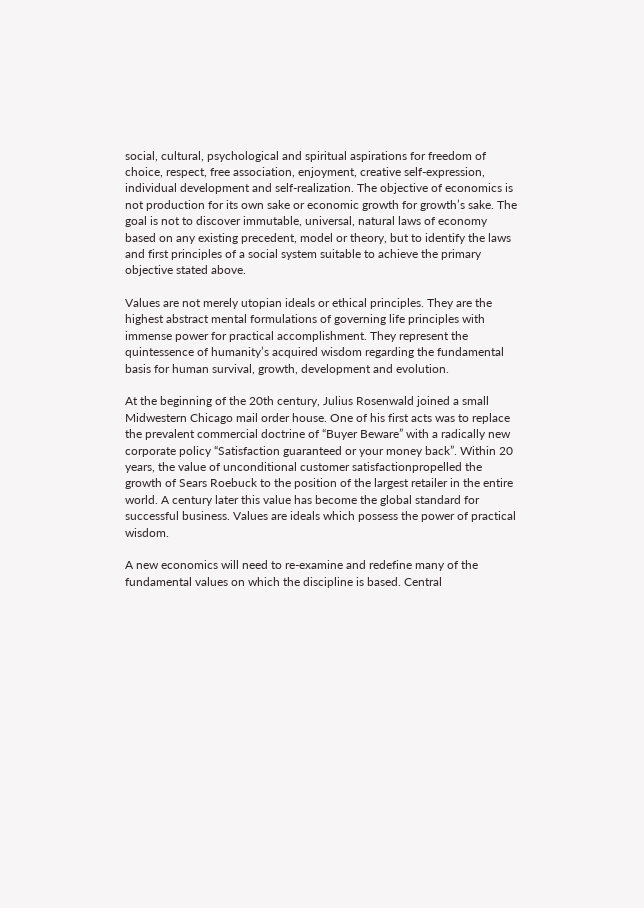social, cultural, psychological and spiritual aspirations for freedom of choice, respect, free association, enjoyment, creative self-expression, individual development and self-realization. The objective of economics is not production for its own sake or economic growth for growth’s sake. The goal is not to discover immutable, universal, natural laws of economy based on any existing precedent, model or theory, but to identify the laws and first principles of a social system suitable to achieve the primary objective stated above.

Values are not merely utopian ideals or ethical principles. They are the highest abstract mental formulations of governing life principles with immense power for practical accomplishment. They represent the quintessence of humanity’s acquired wisdom regarding the fundamental basis for human survival, growth, development and evolution.

At the beginning of the 20th century, Julius Rosenwald joined a small Midwestern Chicago mail order house. One of his first acts was to replace the prevalent commercial doctrine of “Buyer Beware” with a radically new corporate policy “Satisfaction guaranteed or your money back”. Within 20 years, the value of unconditional customer satisfactionpropelled the growth of Sears Roebuck to the position of the largest retailer in the entire world. A century later this value has become the global standard for successful business. Values are ideals which possess the power of practical wisdom.

A new economics will need to re-examine and redefine many of the fundamental values on which the discipline is based. Central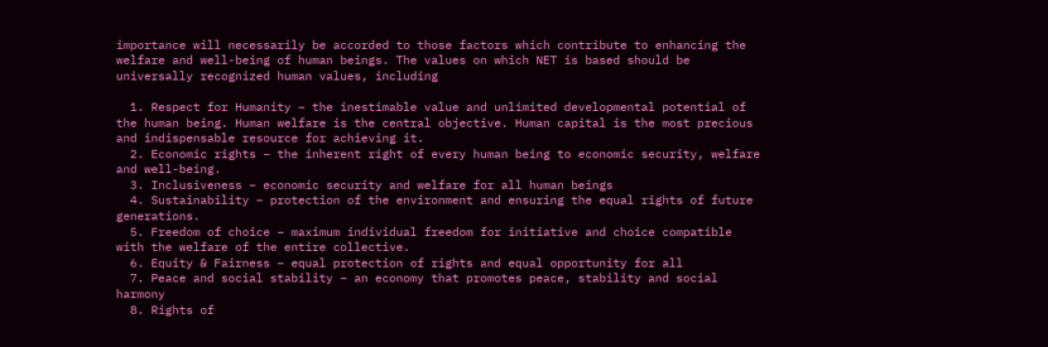importance will necessarily be accorded to those factors which contribute to enhancing the welfare and well-being of human beings. The values on which NET is based should be universally recognized human values, including

  1. Respect for Humanity – the inestimable value and unlimited developmental potential of the human being. Human welfare is the central objective. Human capital is the most precious and indispensable resource for achieving it.
  2. Economic rights – the inherent right of every human being to economic security, welfare and well-being.
  3. Inclusiveness – economic security and welfare for all human beings
  4. Sustainability – protection of the environment and ensuring the equal rights of future generations.
  5. Freedom of choice – maximum individual freedom for initiative and choice compatible with the welfare of the entire collective.
  6. Equity & Fairness – equal protection of rights and equal opportunity for all
  7. Peace and social stability – an economy that promotes peace, stability and social harmony
  8. Rights of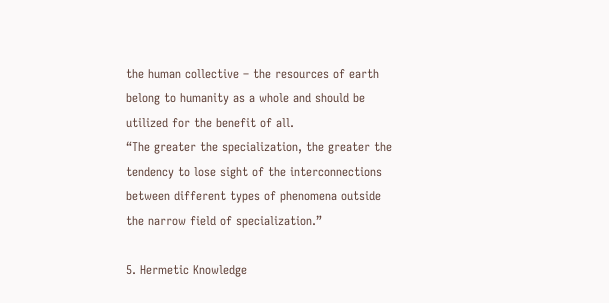the human collective – the resources of earth belong to humanity as a whole and should be utilized for the benefit of all.
“The greater the specialization, the greater the tendency to lose sight of the interconnections between different types of phenomena outside the narrow field of specialization.”

5. Hermetic Knowledge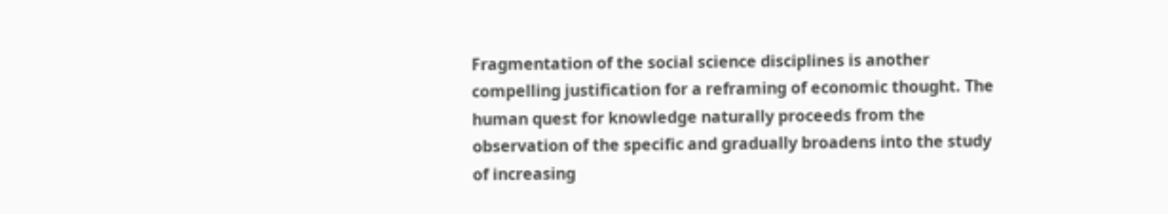Fragmentation of the social science disciplines is another compelling justification for a reframing of economic thought. The human quest for knowledge naturally proceeds from the observation of the specific and gradually broadens into the study of increasing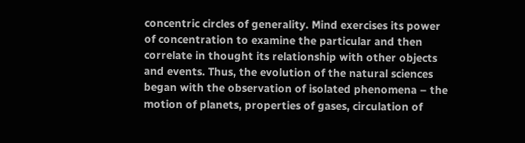concentric circles of generality. Mind exercises its power of concentration to examine the particular and then correlate in thought its relationship with other objects and events. Thus, the evolution of the natural sciences began with the observation of isolated phenomena – the motion of planets, properties of gases, circulation of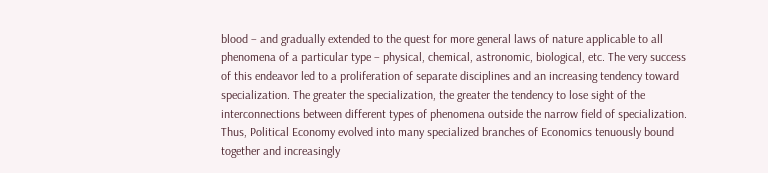blood – and gradually extended to the quest for more general laws of nature applicable to all phenomena of a particular type – physical, chemical, astronomic, biological, etc. The very success of this endeavor led to a proliferation of separate disciplines and an increasing tendency toward specialization. The greater the specialization, the greater the tendency to lose sight of the interconnections between different types of phenomena outside the narrow field of specialization. Thus, Political Economy evolved into many specialized branches of Economics tenuously bound together and increasingly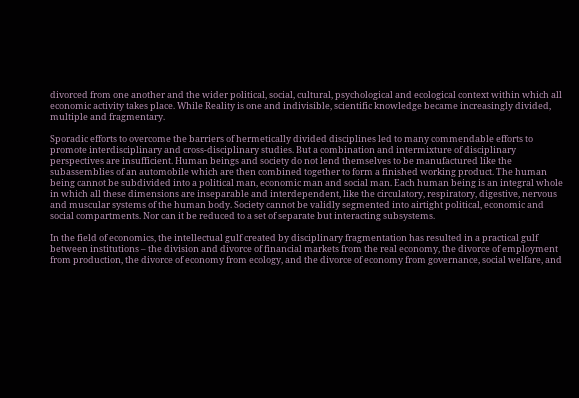divorced from one another and the wider political, social, cultural, psychological and ecological context within which all economic activity takes place. While Reality is one and indivisible, scientific knowledge became increasingly divided, multiple and fragmentary.

Sporadic efforts to overcome the barriers of hermetically divided disciplines led to many commendable efforts to promote interdisciplinary and cross-disciplinary studies. But a combination and intermixture of disciplinary perspectives are insufficient. Human beings and society do not lend themselves to be manufactured like the subassemblies of an automobile which are then combined together to form a finished working product. The human being cannot be subdivided into a political man, economic man and social man. Each human being is an integral whole in which all these dimensions are inseparable and interdependent, like the circulatory, respiratory, digestive, nervous and muscular systems of the human body. Society cannot be validly segmented into airtight political, economic and social compartments. Nor can it be reduced to a set of separate but interacting subsystems.

In the field of economics, the intellectual gulf created by disciplinary fragmentation has resulted in a practical gulf between institutions – the division and divorce of financial markets from the real economy, the divorce of employment from production, the divorce of economy from ecology, and the divorce of economy from governance, social welfare, and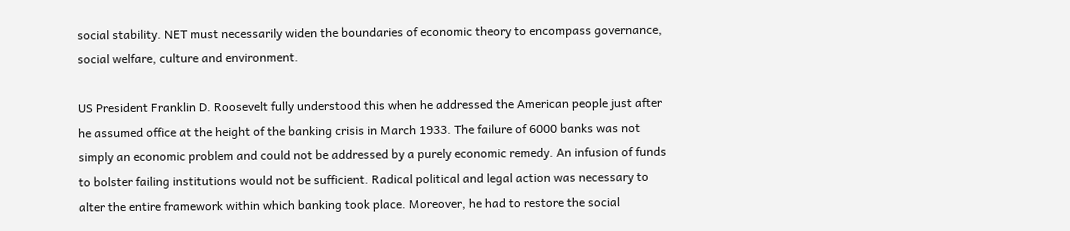social stability. NET must necessarily widen the boundaries of economic theory to encompass governance, social welfare, culture and environment.

US President Franklin D. Roosevelt fully understood this when he addressed the American people just after he assumed office at the height of the banking crisis in March 1933. The failure of 6000 banks was not simply an economic problem and could not be addressed by a purely economic remedy. An infusion of funds to bolster failing institutions would not be sufficient. Radical political and legal action was necessary to alter the entire framework within which banking took place. Moreover, he had to restore the social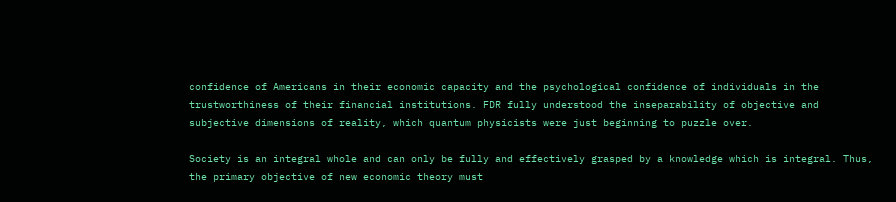confidence of Americans in their economic capacity and the psychological confidence of individuals in the trustworthiness of their financial institutions. FDR fully understood the inseparability of objective and subjective dimensions of reality, which quantum physicists were just beginning to puzzle over.

Society is an integral whole and can only be fully and effectively grasped by a knowledge which is integral. Thus, the primary objective of new economic theory must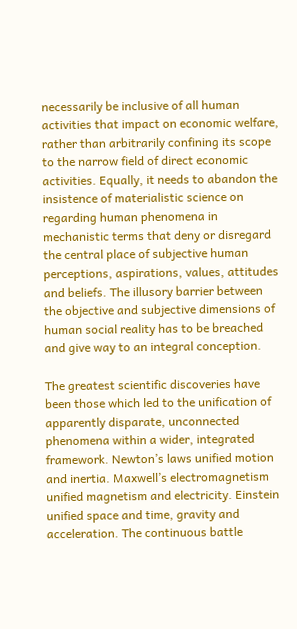necessarily be inclusive of all human activities that impact on economic welfare, rather than arbitrarily confining its scope to the narrow field of direct economic activities. Equally, it needs to abandon the insistence of materialistic science on regarding human phenomena in mechanistic terms that deny or disregard the central place of subjective human perceptions, aspirations, values, attitudes and beliefs. The illusory barrier between the objective and subjective dimensions of human social reality has to be breached and give way to an integral conception.

The greatest scientific discoveries have been those which led to the unification of apparently disparate, unconnected phenomena within a wider, integrated framework. Newton’s laws unified motion and inertia. Maxwell’s electromagnetism unified magnetism and electricity. Einstein unified space and time, gravity and acceleration. The continuous battle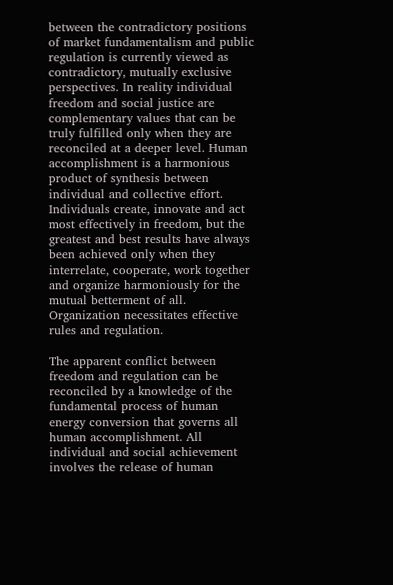between the contradictory positions of market fundamentalism and public regulation is currently viewed as contradictory, mutually exclusive perspectives. In reality individual freedom and social justice are complementary values that can be truly fulfilled only when they are reconciled at a deeper level. Human accomplishment is a harmonious product of synthesis between individual and collective effort. Individuals create, innovate and act most effectively in freedom, but the greatest and best results have always been achieved only when they interrelate, cooperate, work together and organize harmoniously for the mutual betterment of all. Organization necessitates effective rules and regulation.

The apparent conflict between freedom and regulation can be reconciled by a knowledge of the fundamental process of human energy conversion that governs all human accomplishment. All individual and social achievement involves the release of human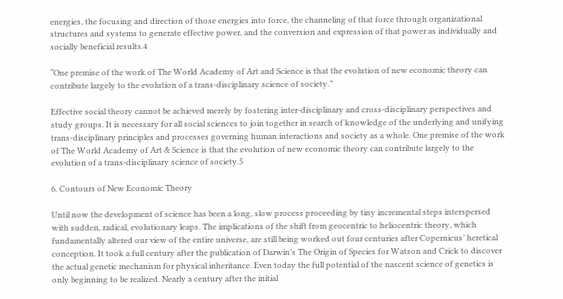energies, the focusing and direction of those energies into force, the channeling of that force through organizational structures and systems to generate effective power, and the conversion and expression of that power as individually and socially beneficial results.4

“One premise of the work of The World Academy of Art and Science is that the evolution of new economic theory can contribute largely to the evolution of a trans-disciplinary science of society.”

Effective social theory cannot be achieved merely by fostering inter-disciplinary and cross-disciplinary perspectives and study groups. It is necessary for all social sciences to join together in search of knowledge of the underlying and unifying trans-disciplinary principles and processes governing human interactions and society as a whole. One premise of the work of The World Academy of Art & Science is that the evolution of new economic theory can contribute largely to the evolution of a trans-disciplinary science of society.5

6. Contours of New Economic Theory

Until now the development of science has been a long, slow process proceeding by tiny incremental steps interspersed with sudden, radical, evolutionary leaps. The implications of the shift from geocentric to heliocentric theory, which fundamentally altered our view of the entire universe, are still being worked out four centuries after Copernicus’ heretical conception. It took a full century after the publication of Darwin’s The Origin of Species for Watson and Crick to discover the actual genetic mechanism for physical inheritance. Even today the full potential of the nascent science of genetics is only beginning to be realized. Nearly a century after the initial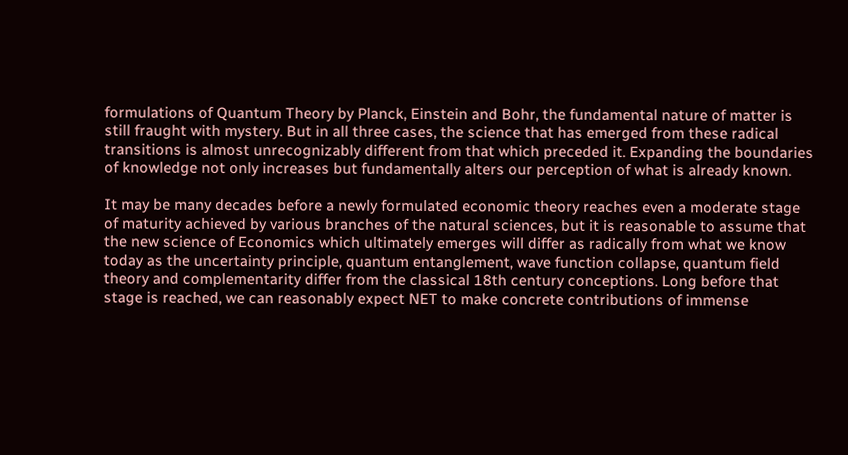formulations of Quantum Theory by Planck, Einstein and Bohr, the fundamental nature of matter is still fraught with mystery. But in all three cases, the science that has emerged from these radical transitions is almost unrecognizably different from that which preceded it. Expanding the boundaries of knowledge not only increases but fundamentally alters our perception of what is already known.

It may be many decades before a newly formulated economic theory reaches even a moderate stage of maturity achieved by various branches of the natural sciences, but it is reasonable to assume that the new science of Economics which ultimately emerges will differ as radically from what we know today as the uncertainty principle, quantum entanglement, wave function collapse, quantum field theory and complementarity differ from the classical 18th century conceptions. Long before that stage is reached, we can reasonably expect NET to make concrete contributions of immense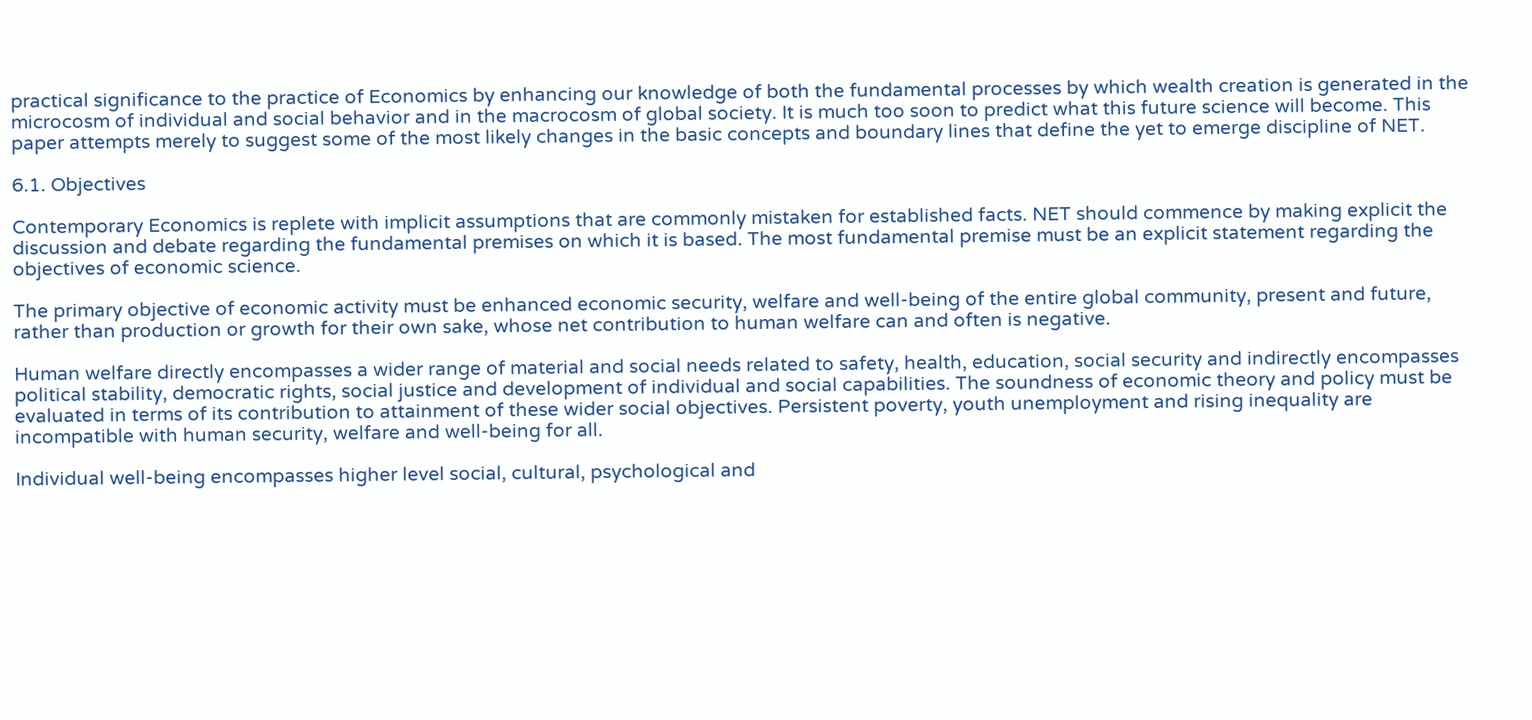practical significance to the practice of Economics by enhancing our knowledge of both the fundamental processes by which wealth creation is generated in the microcosm of individual and social behavior and in the macrocosm of global society. It is much too soon to predict what this future science will become. This paper attempts merely to suggest some of the most likely changes in the basic concepts and boundary lines that define the yet to emerge discipline of NET.

6.1. Objectives

Contemporary Economics is replete with implicit assumptions that are commonly mistaken for established facts. NET should commence by making explicit the discussion and debate regarding the fundamental premises on which it is based. The most fundamental premise must be an explicit statement regarding the objectives of economic science.

The primary objective of economic activity must be enhanced economic security, welfare and well-being of the entire global community, present and future, rather than production or growth for their own sake, whose net contribution to human welfare can and often is negative.

Human welfare directly encompasses a wider range of material and social needs related to safety, health, education, social security and indirectly encompasses political stability, democratic rights, social justice and development of individual and social capabilities. The soundness of economic theory and policy must be evaluated in terms of its contribution to attainment of these wider social objectives. Persistent poverty, youth unemployment and rising inequality are incompatible with human security, welfare and well-being for all.

Individual well-being encompasses higher level social, cultural, psychological and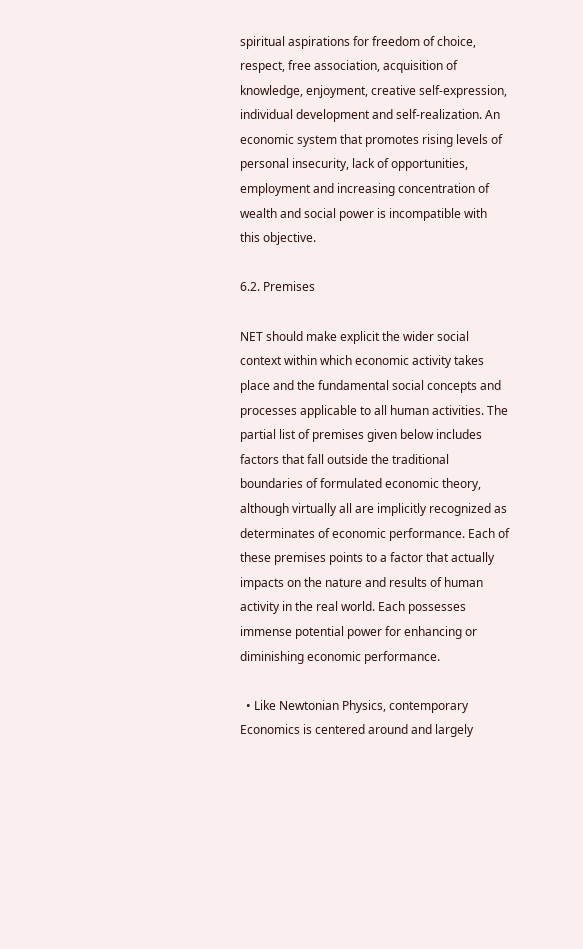spiritual aspirations for freedom of choice, respect, free association, acquisition of knowledge, enjoyment, creative self-expression, individual development and self-realization. An economic system that promotes rising levels of personal insecurity, lack of opportunities, employment and increasing concentration of wealth and social power is incompatible with this objective.

6.2. Premises

NET should make explicit the wider social context within which economic activity takes place and the fundamental social concepts and processes applicable to all human activities. The partial list of premises given below includes factors that fall outside the traditional boundaries of formulated economic theory, although virtually all are implicitly recognized as determinates of economic performance. Each of these premises points to a factor that actually impacts on the nature and results of human activity in the real world. Each possesses immense potential power for enhancing or diminishing economic performance.

  • Like Newtonian Physics, contemporary Economics is centered around and largely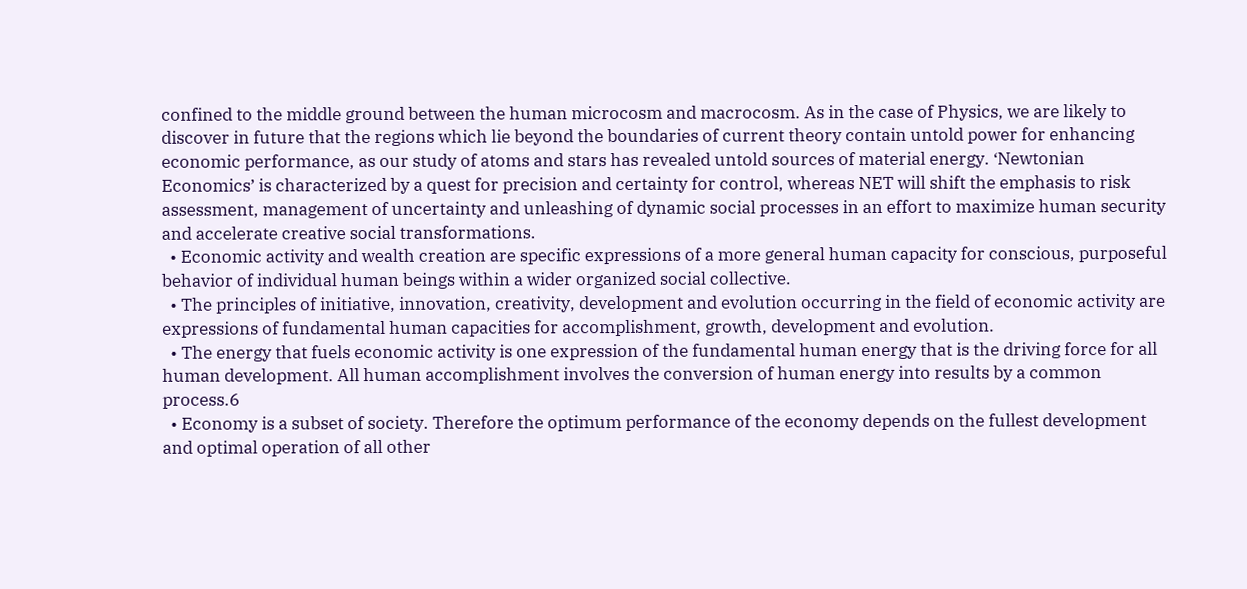confined to the middle ground between the human microcosm and macrocosm. As in the case of Physics, we are likely to discover in future that the regions which lie beyond the boundaries of current theory contain untold power for enhancing economic performance, as our study of atoms and stars has revealed untold sources of material energy. ‘Newtonian Economics’ is characterized by a quest for precision and certainty for control, whereas NET will shift the emphasis to risk assessment, management of uncertainty and unleashing of dynamic social processes in an effort to maximize human security and accelerate creative social transformations.
  • Economic activity and wealth creation are specific expressions of a more general human capacity for conscious, purposeful behavior of individual human beings within a wider organized social collective.
  • The principles of initiative, innovation, creativity, development and evolution occurring in the field of economic activity are expressions of fundamental human capacities for accomplishment, growth, development and evolution.
  • The energy that fuels economic activity is one expression of the fundamental human energy that is the driving force for all human development. All human accomplishment involves the conversion of human energy into results by a common process.6
  • Economy is a subset of society. Therefore the optimum performance of the economy depends on the fullest development and optimal operation of all other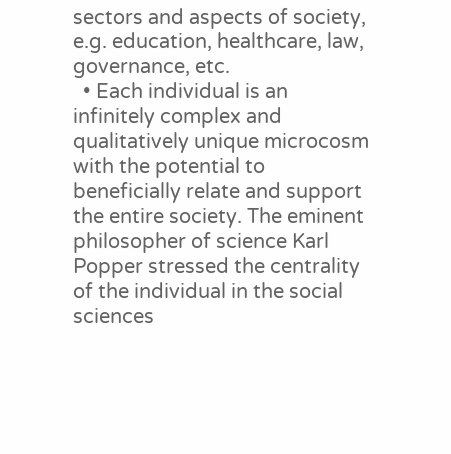sectors and aspects of society, e.g. education, healthcare, law, governance, etc.
  • Each individual is an infinitely complex and qualitatively unique microcosm with the potential to beneficially relate and support the entire society. The eminent philosopher of science Karl Popper stressed the centrality of the individual in the social sciences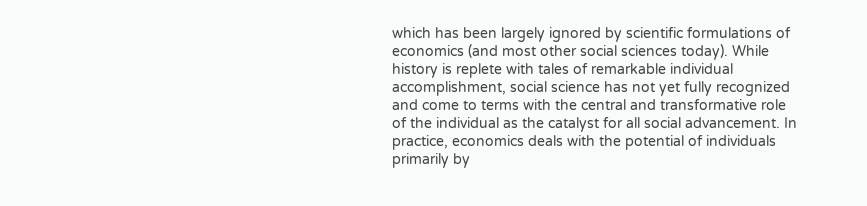which has been largely ignored by scientific formulations of economics (and most other social sciences today). While history is replete with tales of remarkable individual accomplishment, social science has not yet fully recognized and come to terms with the central and transformative role of the individual as the catalyst for all social advancement. In practice, economics deals with the potential of individuals primarily by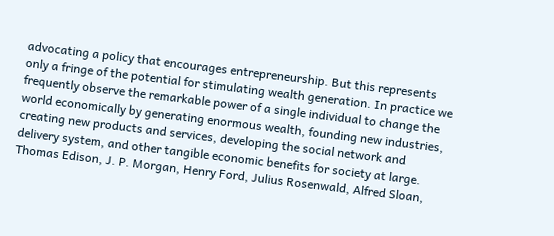advocating a policy that encourages entrepreneurship. But this represents only a fringe of the potential for stimulating wealth generation. In practice we frequently observe the remarkable power of a single individual to change the world economically by generating enormous wealth, founding new industries, creating new products and services, developing the social network and delivery system, and other tangible economic benefits for society at large. Thomas Edison, J. P. Morgan, Henry Ford, Julius Rosenwald, Alfred Sloan,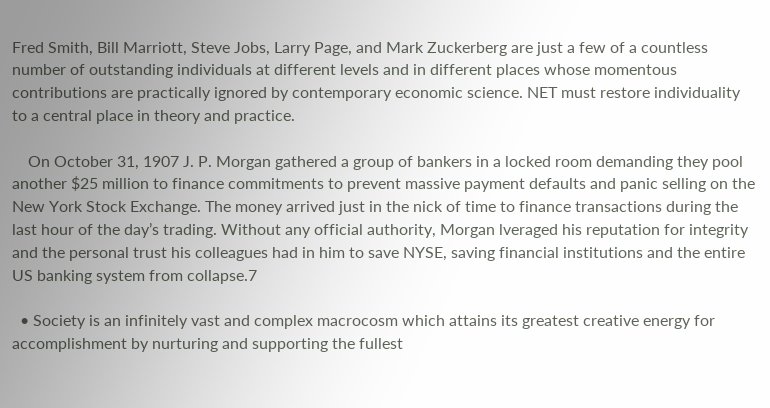Fred Smith, Bill Marriott, Steve Jobs, Larry Page, and Mark Zuckerberg are just a few of a countless number of outstanding individuals at different levels and in different places whose momentous contributions are practically ignored by contemporary economic science. NET must restore individuality to a central place in theory and practice.

    On October 31, 1907 J. P. Morgan gathered a group of bankers in a locked room demanding they pool another $25 million to finance commitments to prevent massive payment defaults and panic selling on the New York Stock Exchange. The money arrived just in the nick of time to finance transactions during the last hour of the day’s trading. Without any official authority, Morgan lveraged his reputation for integrity and the personal trust his colleagues had in him to save NYSE, saving financial institutions and the entire US banking system from collapse.7

  • Society is an infinitely vast and complex macrocosm which attains its greatest creative energy for accomplishment by nurturing and supporting the fullest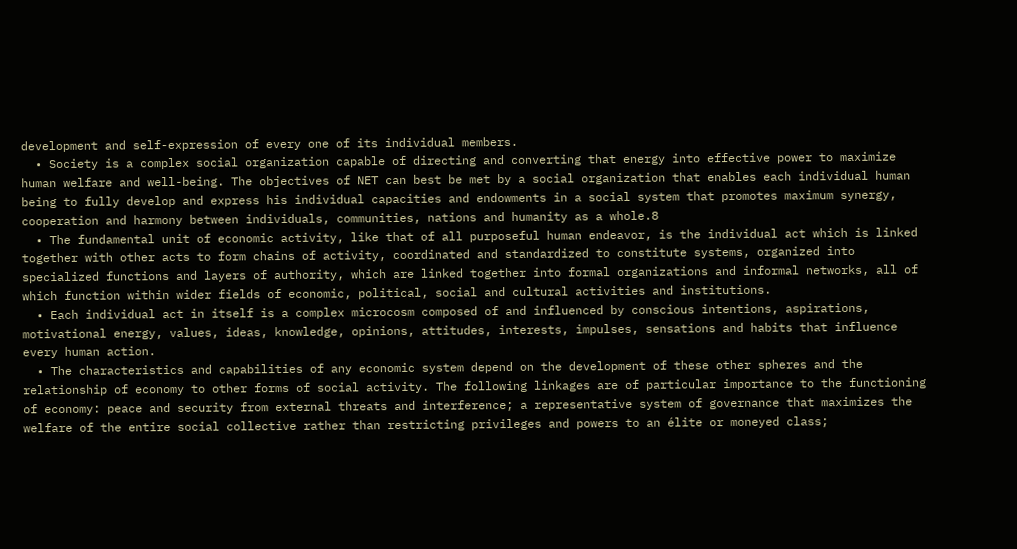development and self-expression of every one of its individual members.
  • Society is a complex social organization capable of directing and converting that energy into effective power to maximize human welfare and well-being. The objectives of NET can best be met by a social organization that enables each individual human being to fully develop and express his individual capacities and endowments in a social system that promotes maximum synergy, cooperation and harmony between individuals, communities, nations and humanity as a whole.8
  • The fundamental unit of economic activity, like that of all purposeful human endeavor, is the individual act which is linked together with other acts to form chains of activity, coordinated and standardized to constitute systems, organized into specialized functions and layers of authority, which are linked together into formal organizations and informal networks, all of which function within wider fields of economic, political, social and cultural activities and institutions.
  • Each individual act in itself is a complex microcosm composed of and influenced by conscious intentions, aspirations, motivational energy, values, ideas, knowledge, opinions, attitudes, interests, impulses, sensations and habits that influence every human action.
  • The characteristics and capabilities of any economic system depend on the development of these other spheres and the relationship of economy to other forms of social activity. The following linkages are of particular importance to the functioning of economy: peace and security from external threats and interference; a representative system of governance that maximizes the welfare of the entire social collective rather than restricting privileges and powers to an élite or moneyed class;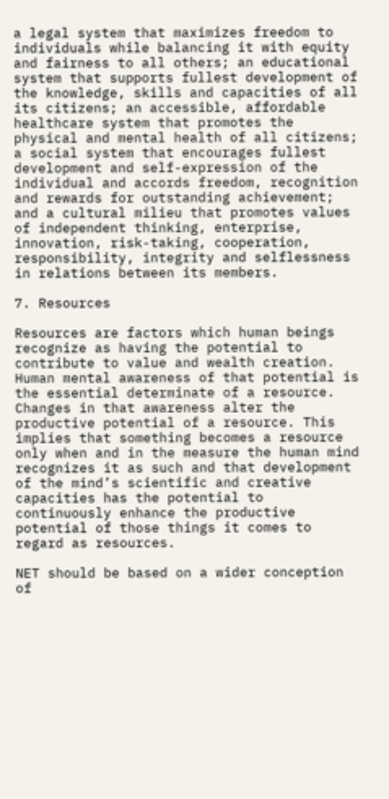a legal system that maximizes freedom to individuals while balancing it with equity and fairness to all others; an educational system that supports fullest development of the knowledge, skills and capacities of all its citizens; an accessible, affordable healthcare system that promotes the physical and mental health of all citizens; a social system that encourages fullest development and self-expression of the individual and accords freedom, recognition and rewards for outstanding achievement; and a cultural milieu that promotes values of independent thinking, enterprise, innovation, risk-taking, cooperation, responsibility, integrity and selflessness in relations between its members.

7. Resources

Resources are factors which human beings recognize as having the potential to contribute to value and wealth creation. Human mental awareness of that potential is the essential determinate of a resource. Changes in that awareness alter the productive potential of a resource. This implies that something becomes a resource only when and in the measure the human mind recognizes it as such and that development of the mind’s scientific and creative capacities has the potential to continuously enhance the productive potential of those things it comes to regard as resources.

NET should be based on a wider conception of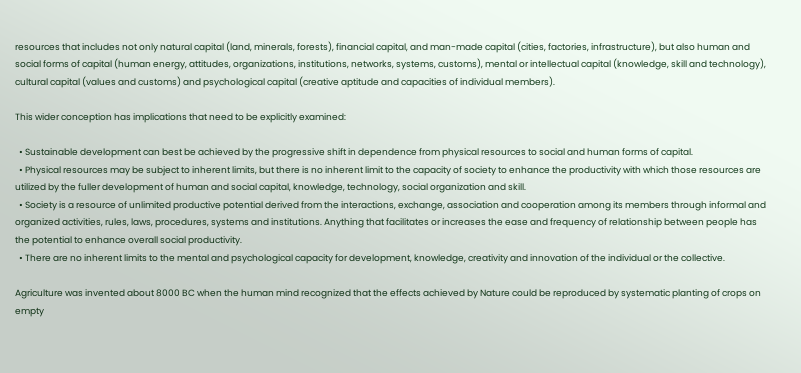resources that includes not only natural capital (land, minerals, forests), financial capital, and man-made capital (cities, factories, infrastructure), but also human and social forms of capital (human energy, attitudes, organizations, institutions, networks, systems, customs), mental or intellectual capital (knowledge, skill and technology), cultural capital (values and customs) and psychological capital (creative aptitude and capacities of individual members).

This wider conception has implications that need to be explicitly examined:

  • Sustainable development can best be achieved by the progressive shift in dependence from physical resources to social and human forms of capital.
  • Physical resources may be subject to inherent limits, but there is no inherent limit to the capacity of society to enhance the productivity with which those resources are utilized by the fuller development of human and social capital, knowledge, technology, social organization and skill.
  • Society is a resource of unlimited productive potential derived from the interactions, exchange, association and cooperation among its members through informal and organized activities, rules, laws, procedures, systems and institutions. Anything that facilitates or increases the ease and frequency of relationship between people has the potential to enhance overall social productivity.
  • There are no inherent limits to the mental and psychological capacity for development, knowledge, creativity and innovation of the individual or the collective.

Agriculture was invented about 8000 BC when the human mind recognized that the effects achieved by Nature could be reproduced by systematic planting of crops on empty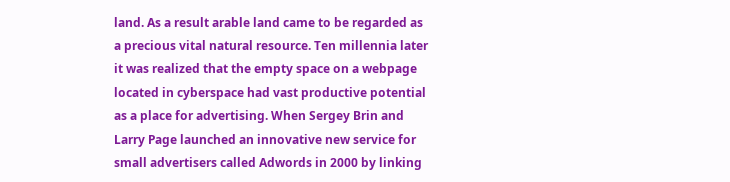land. As a result arable land came to be regarded as a precious vital natural resource. Ten millennia later it was realized that the empty space on a webpage located in cyberspace had vast productive potential as a place for advertising. When Sergey Brin and Larry Page launched an innovative new service for small advertisers called Adwords in 2000 by linking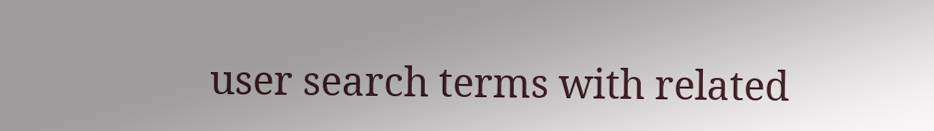user search terms with related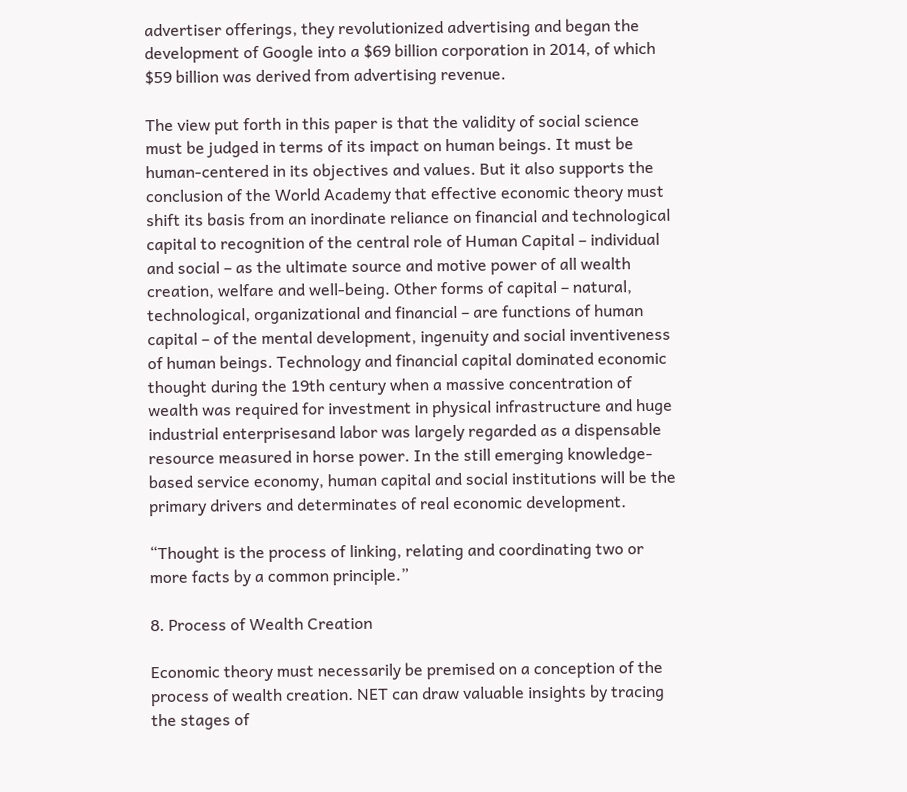advertiser offerings, they revolutionized advertising and began the development of Google into a $69 billion corporation in 2014, of which $59 billion was derived from advertising revenue.

The view put forth in this paper is that the validity of social science must be judged in terms of its impact on human beings. It must be human-centered in its objectives and values. But it also supports the conclusion of the World Academy that effective economic theory must shift its basis from an inordinate reliance on financial and technological capital to recognition of the central role of Human Capital – individual and social – as the ultimate source and motive power of all wealth creation, welfare and well-being. Other forms of capital – natural, technological, organizational and financial – are functions of human capital – of the mental development, ingenuity and social inventiveness of human beings. Technology and financial capital dominated economic thought during the 19th century when a massive concentration of wealth was required for investment in physical infrastructure and huge industrial enterprisesand labor was largely regarded as a dispensable resource measured in horse power. In the still emerging knowledge-based service economy, human capital and social institutions will be the primary drivers and determinates of real economic development.

“Thought is the process of linking, relating and coordinating two or more facts by a common principle.”

8. Process of Wealth Creation

Economic theory must necessarily be premised on a conception of the process of wealth creation. NET can draw valuable insights by tracing the stages of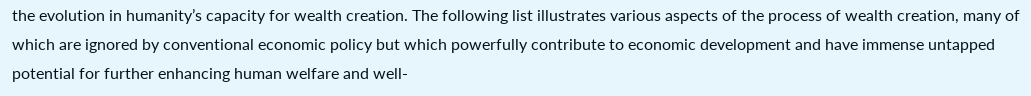the evolution in humanity’s capacity for wealth creation. The following list illustrates various aspects of the process of wealth creation, many of which are ignored by conventional economic policy but which powerfully contribute to economic development and have immense untapped potential for further enhancing human welfare and well-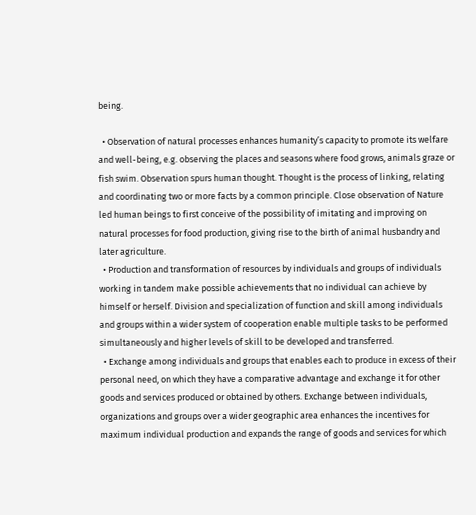being.

  • Observation of natural processes enhances humanity’s capacity to promote its welfare and well-being, e.g. observing the places and seasons where food grows, animals graze or fish swim. Observation spurs human thought. Thought is the process of linking, relating and coordinating two or more facts by a common principle. Close observation of Nature led human beings to first conceive of the possibility of imitating and improving on natural processes for food production, giving rise to the birth of animal husbandry and later agriculture.
  • Production and transformation of resources by individuals and groups of individuals working in tandem make possible achievements that no individual can achieve by himself or herself. Division and specialization of function and skill among individuals and groups within a wider system of cooperation enable multiple tasks to be performed simultaneously and higher levels of skill to be developed and transferred.
  • Exchange among individuals and groups that enables each to produce in excess of their personal need, on which they have a comparative advantage and exchange it for other goods and services produced or obtained by others. Exchange between individuals, organizations and groups over a wider geographic area enhances the incentives for maximum individual production and expands the range of goods and services for which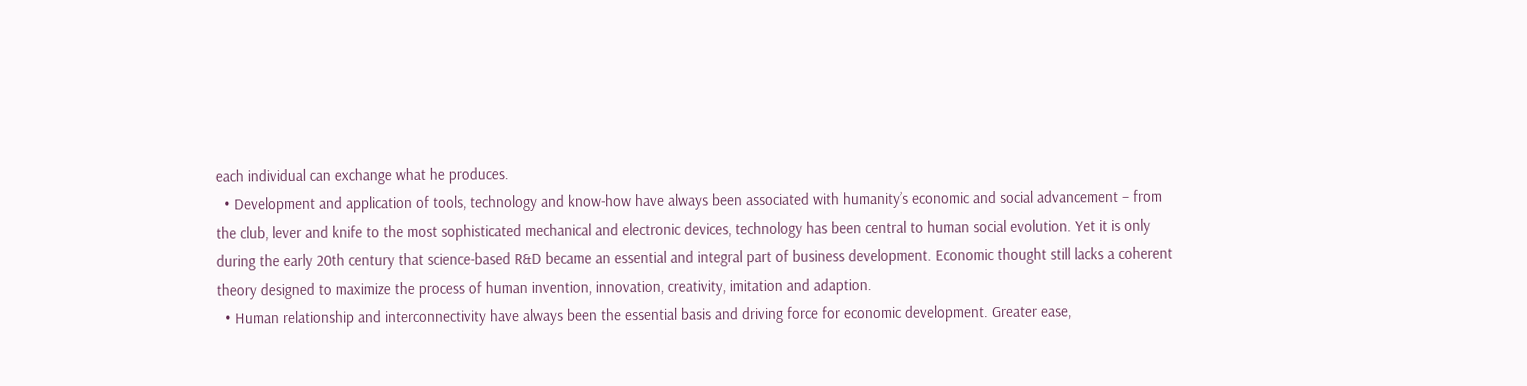each individual can exchange what he produces.
  • Development and application of tools, technology and know-how have always been associated with humanity’s economic and social advancement – from the club, lever and knife to the most sophisticated mechanical and electronic devices, technology has been central to human social evolution. Yet it is only during the early 20th century that science-based R&D became an essential and integral part of business development. Economic thought still lacks a coherent theory designed to maximize the process of human invention, innovation, creativity, imitation and adaption.
  • Human relationship and interconnectivity have always been the essential basis and driving force for economic development. Greater ease,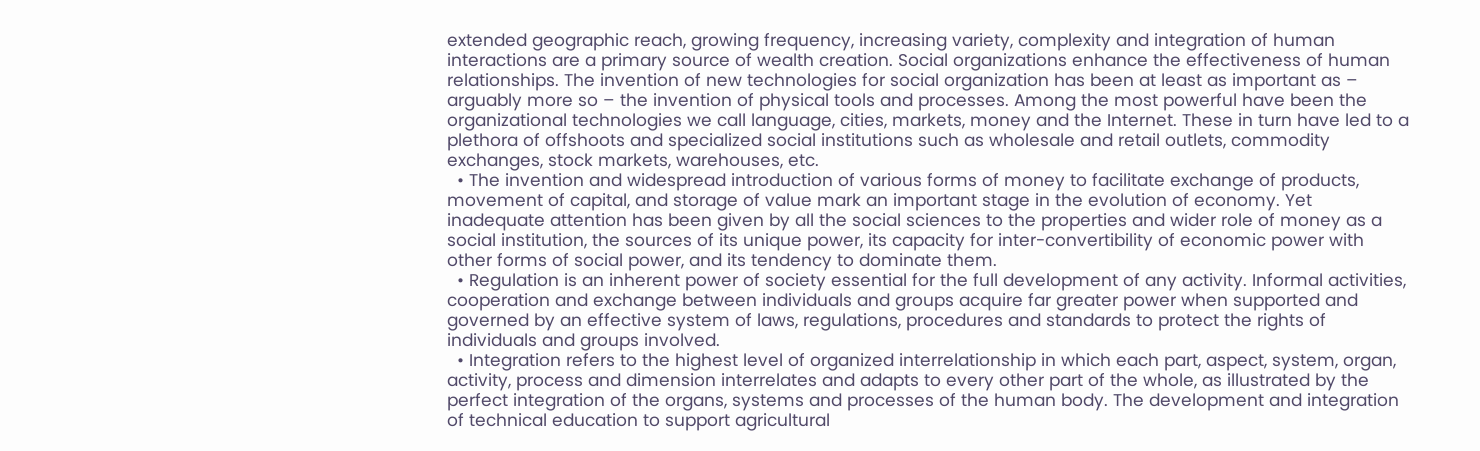extended geographic reach, growing frequency, increasing variety, complexity and integration of human interactions are a primary source of wealth creation. Social organizations enhance the effectiveness of human relationships. The invention of new technologies for social organization has been at least as important as – arguably more so – the invention of physical tools and processes. Among the most powerful have been the organizational technologies we call language, cities, markets, money and the Internet. These in turn have led to a plethora of offshoots and specialized social institutions such as wholesale and retail outlets, commodity exchanges, stock markets, warehouses, etc.
  • The invention and widespread introduction of various forms of money to facilitate exchange of products, movement of capital, and storage of value mark an important stage in the evolution of economy. Yet inadequate attention has been given by all the social sciences to the properties and wider role of money as a social institution, the sources of its unique power, its capacity for inter-convertibility of economic power with other forms of social power, and its tendency to dominate them.
  • Regulation is an inherent power of society essential for the full development of any activity. Informal activities, cooperation and exchange between individuals and groups acquire far greater power when supported and governed by an effective system of laws, regulations, procedures and standards to protect the rights of individuals and groups involved.
  • Integration refers to the highest level of organized interrelationship in which each part, aspect, system, organ, activity, process and dimension interrelates and adapts to every other part of the whole, as illustrated by the perfect integration of the organs, systems and processes of the human body. The development and integration of technical education to support agricultural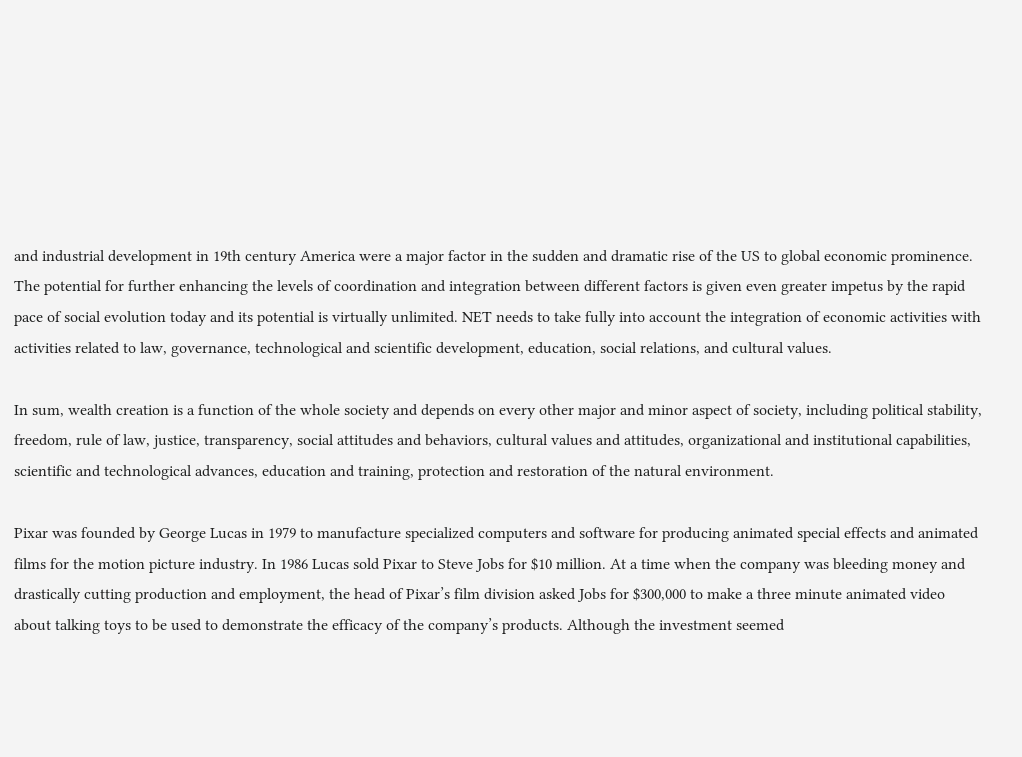and industrial development in 19th century America were a major factor in the sudden and dramatic rise of the US to global economic prominence. The potential for further enhancing the levels of coordination and integration between different factors is given even greater impetus by the rapid pace of social evolution today and its potential is virtually unlimited. NET needs to take fully into account the integration of economic activities with activities related to law, governance, technological and scientific development, education, social relations, and cultural values.

In sum, wealth creation is a function of the whole society and depends on every other major and minor aspect of society, including political stability, freedom, rule of law, justice, transparency, social attitudes and behaviors, cultural values and attitudes, organizational and institutional capabilities, scientific and technological advances, education and training, protection and restoration of the natural environment.

Pixar was founded by George Lucas in 1979 to manufacture specialized computers and software for producing animated special effects and animated films for the motion picture industry. In 1986 Lucas sold Pixar to Steve Jobs for $10 million. At a time when the company was bleeding money and drastically cutting production and employment, the head of Pixar’s film division asked Jobs for $300,000 to make a three minute animated video about talking toys to be used to demonstrate the efficacy of the company’s products. Although the investment seemed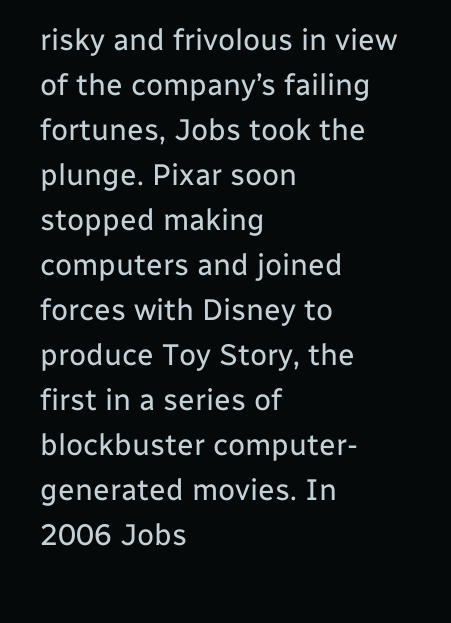risky and frivolous in view of the company’s failing fortunes, Jobs took the plunge. Pixar soon stopped making computers and joined forces with Disney to produce Toy Story, the first in a series of blockbuster computer-generated movies. In 2006 Jobs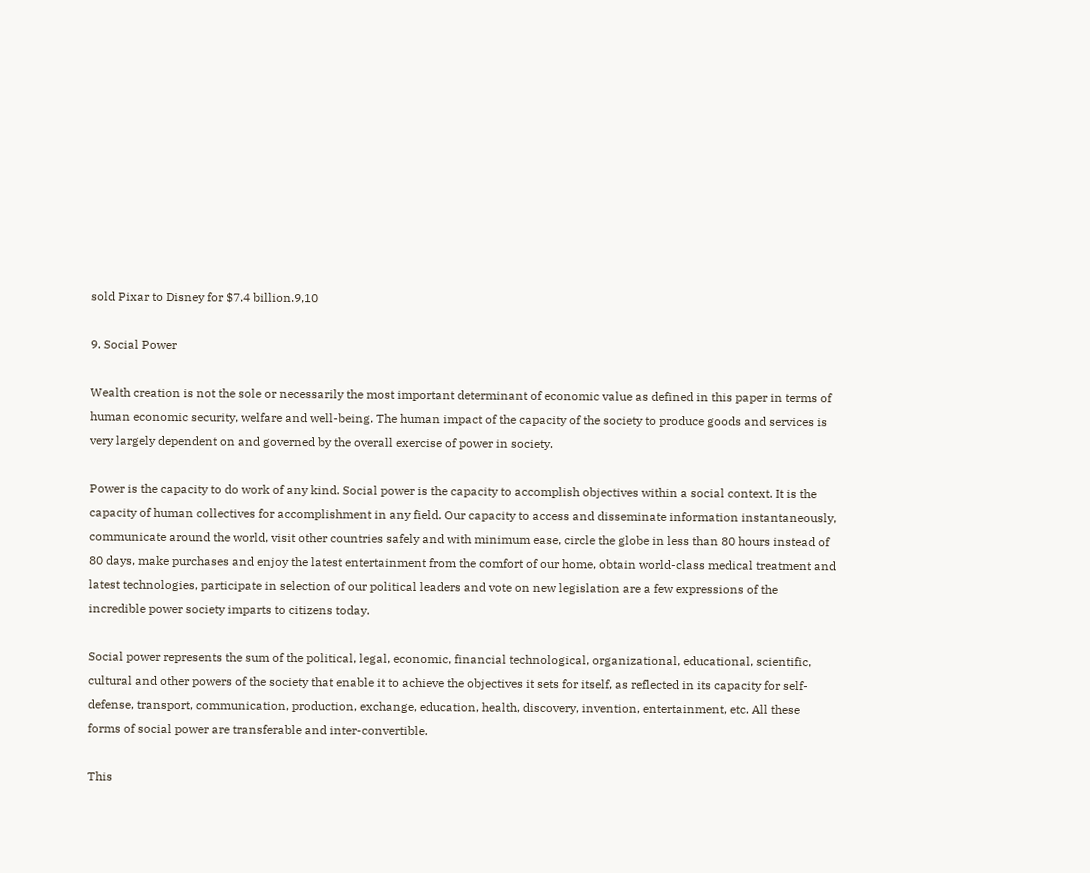sold Pixar to Disney for $7.4 billion.9,10

9. Social Power

Wealth creation is not the sole or necessarily the most important determinant of economic value as defined in this paper in terms of human economic security, welfare and well-being. The human impact of the capacity of the society to produce goods and services is very largely dependent on and governed by the overall exercise of power in society.

Power is the capacity to do work of any kind. Social power is the capacity to accomplish objectives within a social context. It is the capacity of human collectives for accomplishment in any field. Our capacity to access and disseminate information instantaneously, communicate around the world, visit other countries safely and with minimum ease, circle the globe in less than 80 hours instead of 80 days, make purchases and enjoy the latest entertainment from the comfort of our home, obtain world-class medical treatment and latest technologies, participate in selection of our political leaders and vote on new legislation are a few expressions of the incredible power society imparts to citizens today.

Social power represents the sum of the political, legal, economic, financial technological, organizational, educational, scientific, cultural and other powers of the society that enable it to achieve the objectives it sets for itself, as reflected in its capacity for self-defense, transport, communication, production, exchange, education, health, discovery, invention, entertainment, etc. All these forms of social power are transferable and inter-convertible.

This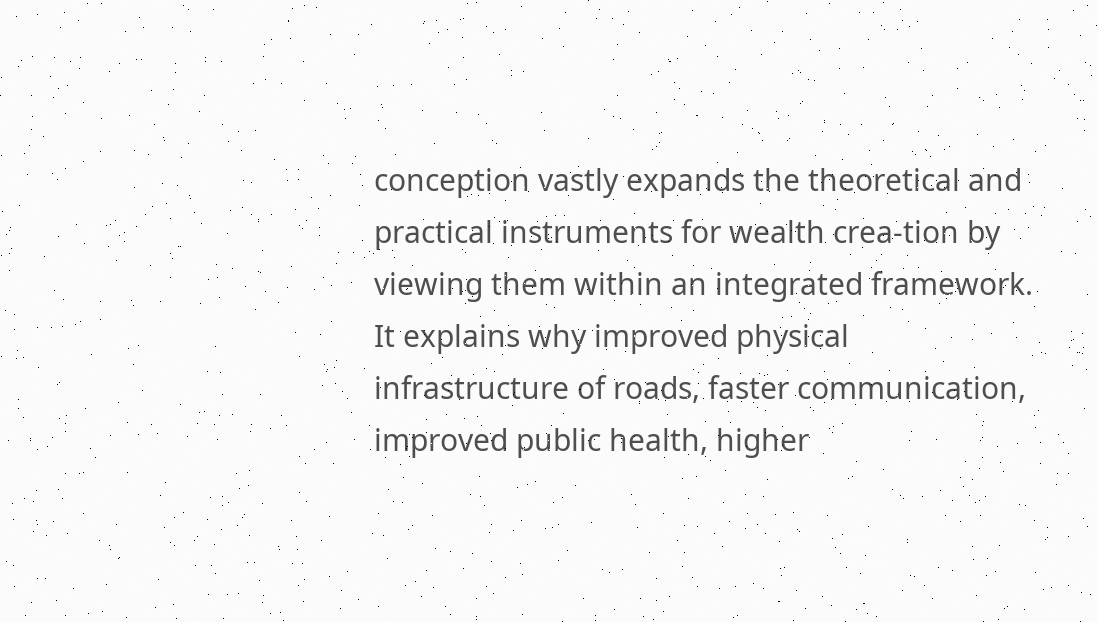conception vastly expands the theoretical and practical instruments for wealth crea-tion by viewing them within an integrated framework. It explains why improved physical infrastructure of roads, faster communication, improved public health, higher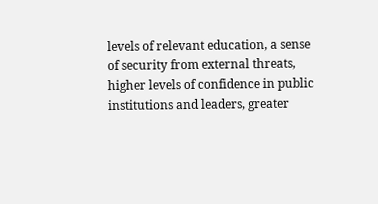levels of relevant education, a sense of security from external threats, higher levels of confidence in public institutions and leaders, greater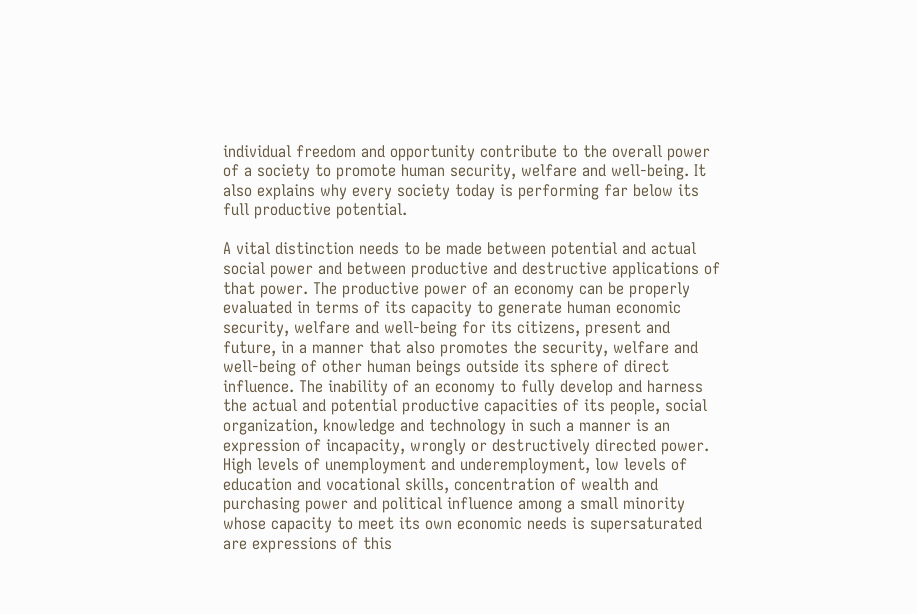individual freedom and opportunity contribute to the overall power of a society to promote human security, welfare and well-being. It also explains why every society today is performing far below its full productive potential.

A vital distinction needs to be made between potential and actual social power and between productive and destructive applications of that power. The productive power of an economy can be properly evaluated in terms of its capacity to generate human economic security, welfare and well-being for its citizens, present and future, in a manner that also promotes the security, welfare and well-being of other human beings outside its sphere of direct influence. The inability of an economy to fully develop and harness the actual and potential productive capacities of its people, social organization, knowledge and technology in such a manner is an expression of incapacity, wrongly or destructively directed power. High levels of unemployment and underemployment, low levels of education and vocational skills, concentration of wealth and purchasing power and political influence among a small minority whose capacity to meet its own economic needs is supersaturated are expressions of this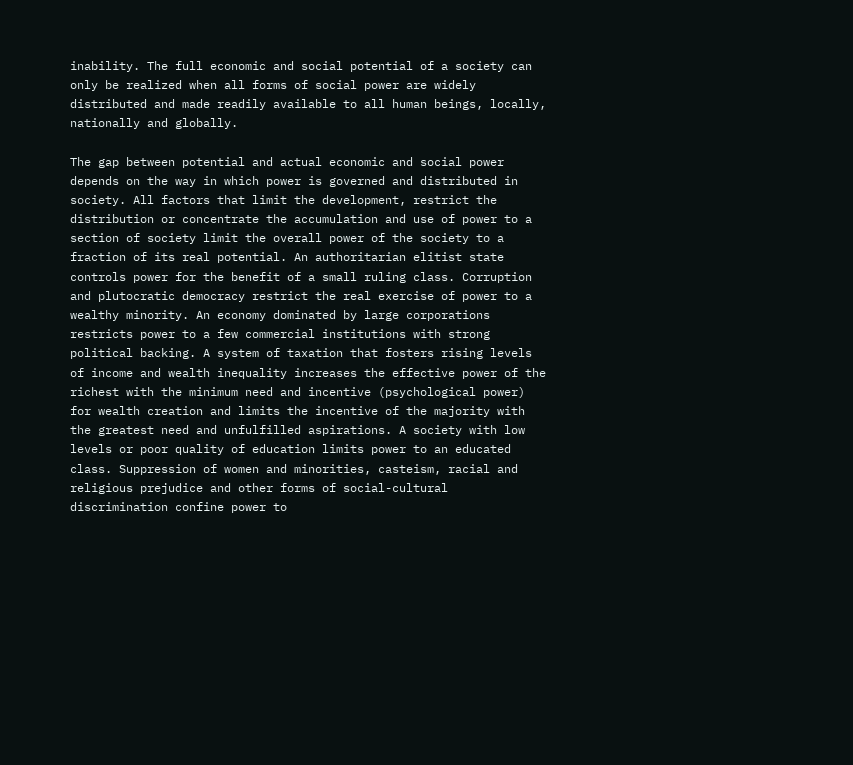inability. The full economic and social potential of a society can only be realized when all forms of social power are widely distributed and made readily available to all human beings, locally, nationally and globally.

The gap between potential and actual economic and social power depends on the way in which power is governed and distributed in society. All factors that limit the development, restrict the distribution or concentrate the accumulation and use of power to a section of society limit the overall power of the society to a fraction of its real potential. An authoritarian elitist state controls power for the benefit of a small ruling class. Corruption and plutocratic democracy restrict the real exercise of power to a wealthy minority. An economy dominated by large corporations restricts power to a few commercial institutions with strong political backing. A system of taxation that fosters rising levels of income and wealth inequality increases the effective power of the richest with the minimum need and incentive (psychological power) for wealth creation and limits the incentive of the majority with the greatest need and unfulfilled aspirations. A society with low levels or poor quality of education limits power to an educated class. Suppression of women and minorities, casteism, racial and religious prejudice and other forms of social-cultural discrimination confine power to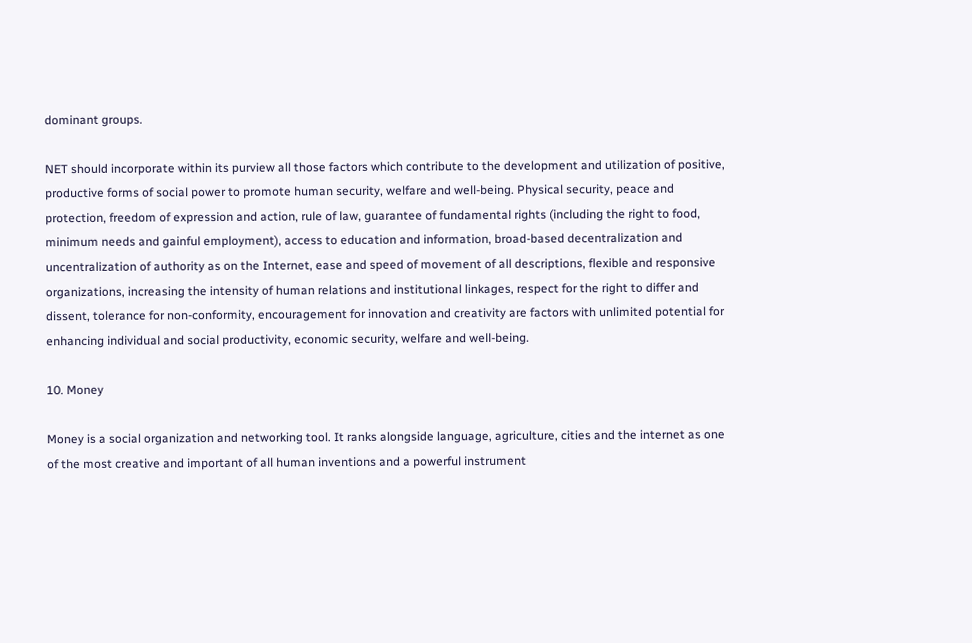dominant groups.

NET should incorporate within its purview all those factors which contribute to the development and utilization of positive, productive forms of social power to promote human security, welfare and well-being. Physical security, peace and protection, freedom of expression and action, rule of law, guarantee of fundamental rights (including the right to food, minimum needs and gainful employment), access to education and information, broad-based decentralization and uncentralization of authority as on the Internet, ease and speed of movement of all descriptions, flexible and responsive organizations, increasing the intensity of human relations and institutional linkages, respect for the right to differ and dissent, tolerance for non-conformity, encouragement for innovation and creativity are factors with unlimited potential for enhancing individual and social productivity, economic security, welfare and well-being.

10. Money

Money is a social organization and networking tool. It ranks alongside language, agriculture, cities and the internet as one of the most creative and important of all human inventions and a powerful instrument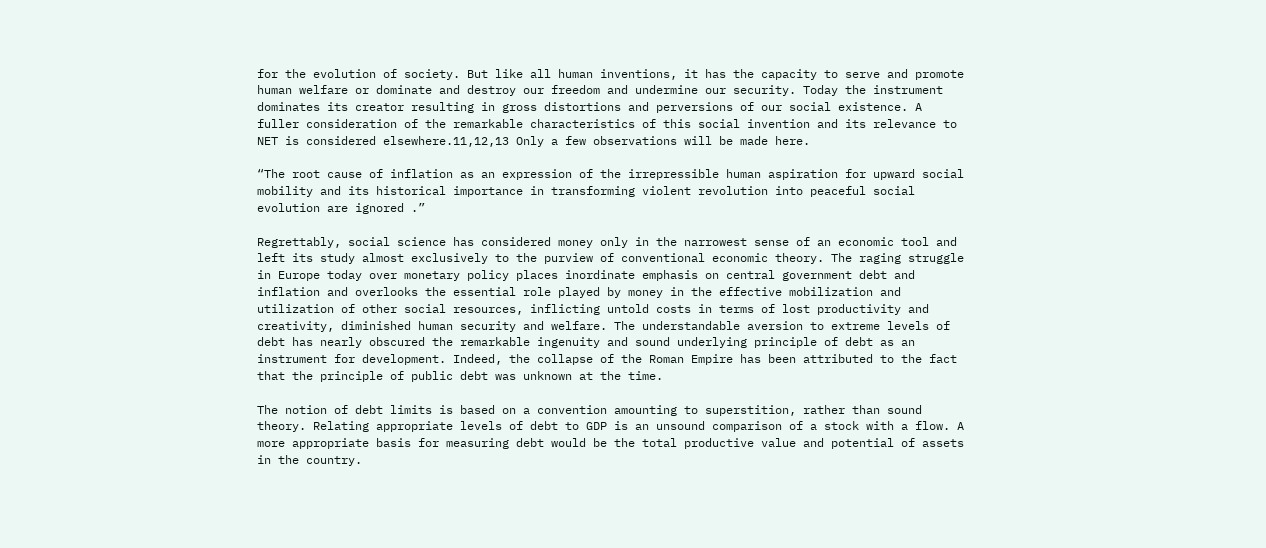for the evolution of society. But like all human inventions, it has the capacity to serve and promote human welfare or dominate and destroy our freedom and undermine our security. Today the instrument dominates its creator resulting in gross distortions and perversions of our social existence. A fuller consideration of the remarkable characteristics of this social invention and its relevance to NET is considered elsewhere.11,12,13 Only a few observations will be made here.

“The root cause of inflation as an expression of the irrepressible human aspiration for upward social mobility and its historical importance in transforming violent revolution into peaceful social evolution are ignored .”

Regrettably, social science has considered money only in the narrowest sense of an economic tool and left its study almost exclusively to the purview of conventional economic theory. The raging struggle in Europe today over monetary policy places inordinate emphasis on central government debt and inflation and overlooks the essential role played by money in the effective mobilization and utilization of other social resources, inflicting untold costs in terms of lost productivity and creativity, diminished human security and welfare. The understandable aversion to extreme levels of debt has nearly obscured the remarkable ingenuity and sound underlying principle of debt as an instrument for development. Indeed, the collapse of the Roman Empire has been attributed to the fact that the principle of public debt was unknown at the time.

The notion of debt limits is based on a convention amounting to superstition, rather than sound theory. Relating appropriate levels of debt to GDP is an unsound comparison of a stock with a flow. A more appropriate basis for measuring debt would be the total productive value and potential of assets in the country.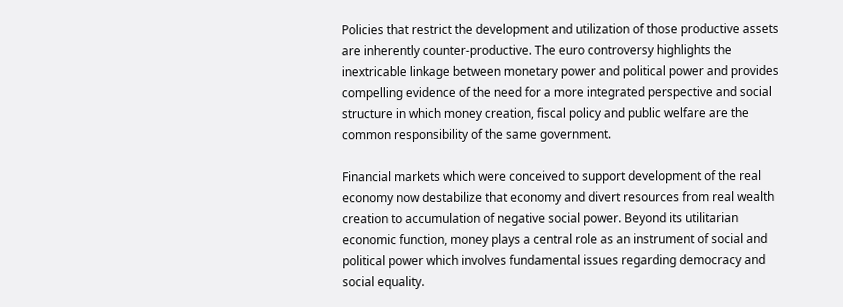Policies that restrict the development and utilization of those productive assets are inherently counter-productive. The euro controversy highlights the inextricable linkage between monetary power and political power and provides compelling evidence of the need for a more integrated perspective and social structure in which money creation, fiscal policy and public welfare are the common responsibility of the same government.

Financial markets which were conceived to support development of the real economy now destabilize that economy and divert resources from real wealth creation to accumulation of negative social power. Beyond its utilitarian economic function, money plays a central role as an instrument of social and political power which involves fundamental issues regarding democracy and social equality.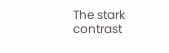The stark contrast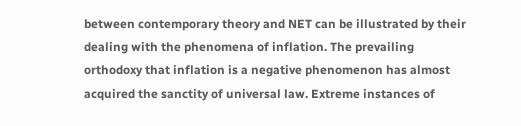between contemporary theory and NET can be illustrated by their dealing with the phenomena of inflation. The prevailing orthodoxy that inflation is a negative phenomenon has almost acquired the sanctity of universal law. Extreme instances of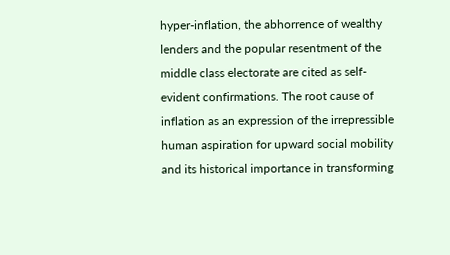hyper-inflation, the abhorrence of wealthy lenders and the popular resentment of the middle class electorate are cited as self-evident confirmations. The root cause of inflation as an expression of the irrepressible human aspiration for upward social mobility and its historical importance in transforming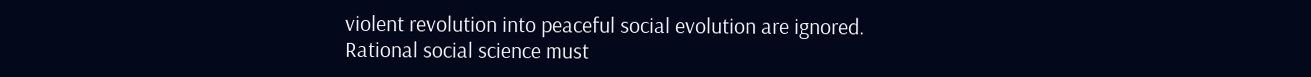violent revolution into peaceful social evolution are ignored. Rational social science must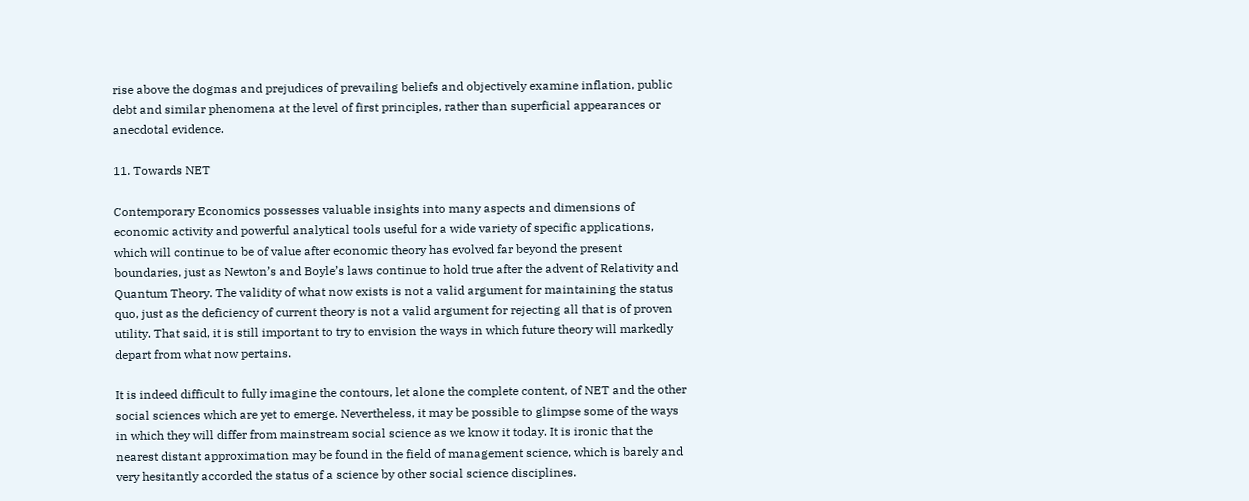rise above the dogmas and prejudices of prevailing beliefs and objectively examine inflation, public debt and similar phenomena at the level of first principles, rather than superficial appearances or anecdotal evidence.

11. Towards NET

Contemporary Economics possesses valuable insights into many aspects and dimensions of economic activity and powerful analytical tools useful for a wide variety of specific applications, which will continue to be of value after economic theory has evolved far beyond the present boundaries, just as Newton’s and Boyle’s laws continue to hold true after the advent of Relativity and Quantum Theory. The validity of what now exists is not a valid argument for maintaining the status quo, just as the deficiency of current theory is not a valid argument for rejecting all that is of proven utility. That said, it is still important to try to envision the ways in which future theory will markedly depart from what now pertains.

It is indeed difficult to fully imagine the contours, let alone the complete content, of NET and the other social sciences which are yet to emerge. Nevertheless, it may be possible to glimpse some of the ways in which they will differ from mainstream social science as we know it today. It is ironic that the nearest distant approximation may be found in the field of management science, which is barely and very hesitantly accorded the status of a science by other social science disciplines.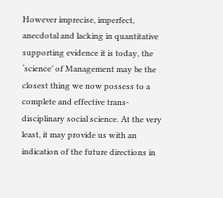However imprecise, imperfect, anecdotal and lacking in quantitative supporting evidence it is today, the ‘science’ of Management may be the closest thing we now possess to a complete and effective trans-disciplinary social science. At the very least, it may provide us with an indication of the future directions in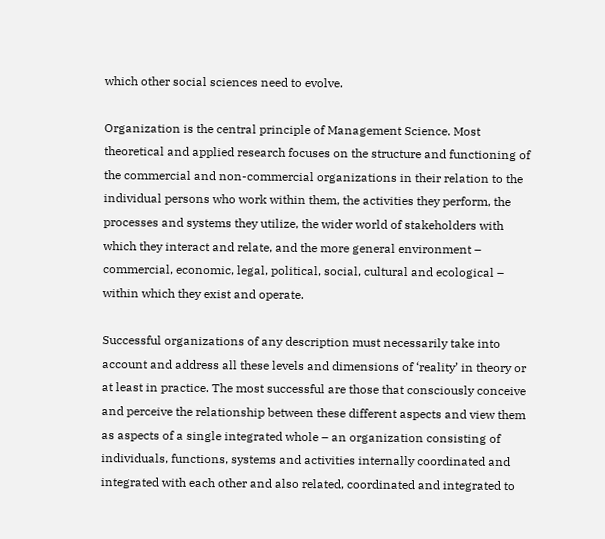which other social sciences need to evolve.

Organization is the central principle of Management Science. Most theoretical and applied research focuses on the structure and functioning of the commercial and non-commercial organizations in their relation to the individual persons who work within them, the activities they perform, the processes and systems they utilize, the wider world of stakeholders with which they interact and relate, and the more general environment – commercial, economic, legal, political, social, cultural and ecological – within which they exist and operate.

Successful organizations of any description must necessarily take into account and address all these levels and dimensions of ‘reality’ in theory or at least in practice. The most successful are those that consciously conceive and perceive the relationship between these different aspects and view them as aspects of a single integrated whole – an organization consisting of individuals, functions, systems and activities internally coordinated and integrated with each other and also related, coordinated and integrated to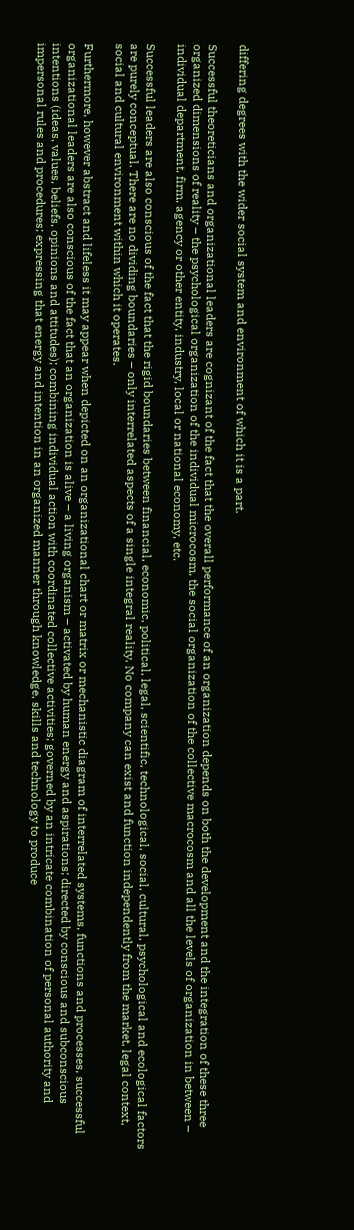differing degrees with the wider social system and environment of which it is a part.

Successful theoreticians and organizational leaders are cognizant of the fact that the overall performance of an organization depends on both the development and the integration of these three organized dimensions of reality – the psychological organization of the individual microcosm, the social organization of the collective macrocosm and all the levels of organization in between – individual department, firm, agency or other entity, industry, local or national economy, etc.

Successful leaders are also conscious of the fact that the rigid boundaries between financial, economic, political, legal, scientific, technological, social, cultural, psychological and ecological factors are purely conceptual. There are no dividing boundaries – only interrelated aspects of a single integral reality. No company can exist and function independently from the market, legal context, social and cultural environment within which it operates.

Furthermore, however abstract and lifeless it may appear when depicted on an organizational chart or matrix or mechanistic diagram of interrelated systems, functions and processes, successful organizational leaders are also conscious of the fact that an organization is alive – a living organism – activated by human energy and aspirations; directed by conscious and subconscious intentions (ideas, values, beliefs, opinions and attitudes); combining individual action with coordinated collective activities; governed by an intricate combination of personal authority and impersonal rules and procedures; expressing that energy and intention in an organized manner through knowledge, skills and technology to produce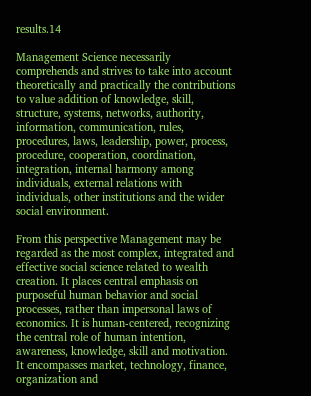results.14

Management Science necessarily comprehends and strives to take into account theoretically and practically the contributions to value addition of knowledge, skill, structure, systems, networks, authority, information, communication, rules, procedures, laws, leadership, power, process, procedure, cooperation, coordination, integration, internal harmony among individuals, external relations with individuals, other institutions and the wider social environment.

From this perspective Management may be regarded as the most complex, integrated and effective social science related to wealth creation. It places central emphasis on purposeful human behavior and social processes, rather than impersonal laws of economics. It is human-centered, recognizing the central role of human intention, awareness, knowledge, skill and motivation. It encompasses market, technology, finance, organization and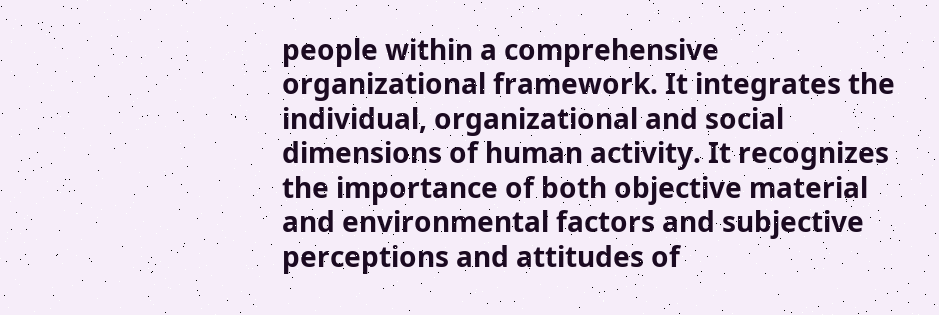people within a comprehensive organizational framework. It integrates the individual, organizational and social dimensions of human activity. It recognizes the importance of both objective material and environmental factors and subjective perceptions and attitudes of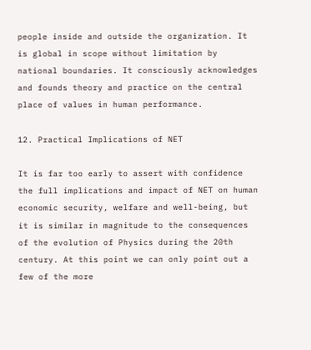people inside and outside the organization. It is global in scope without limitation by national boundaries. It consciously acknowledges and founds theory and practice on the central place of values in human performance.

12. Practical Implications of NET

It is far too early to assert with confidence the full implications and impact of NET on human economic security, welfare and well-being, but it is similar in magnitude to the consequences of the evolution of Physics during the 20th century. At this point we can only point out a few of the more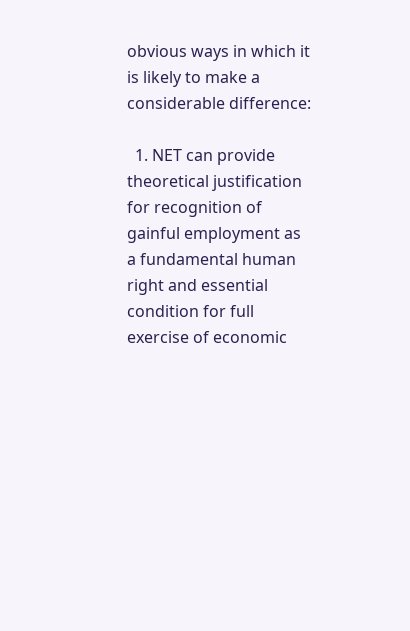obvious ways in which it is likely to make a considerable difference:

  1. NET can provide theoretical justification for recognition of gainful employment as a fundamental human right and essential condition for full exercise of economic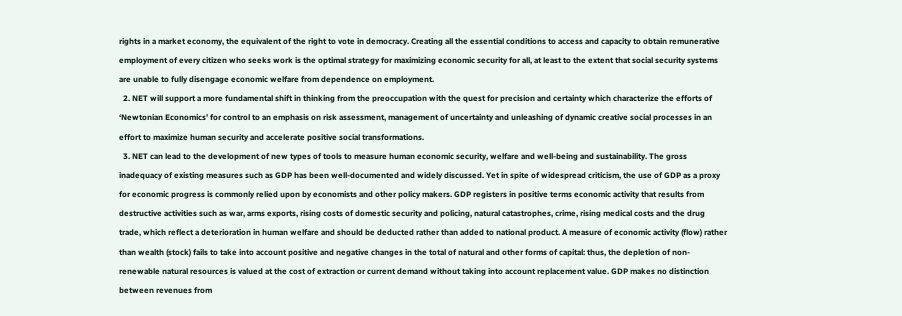rights in a market economy, the equivalent of the right to vote in democracy. Creating all the essential conditions to access and capacity to obtain remunerative employment of every citizen who seeks work is the optimal strategy for maximizing economic security for all, at least to the extent that social security systems are unable to fully disengage economic welfare from dependence on employment.
  2. NET will support a more fundamental shift in thinking from the preoccupation with the quest for precision and certainty which characterize the efforts of ‘Newtonian Economics’ for control to an emphasis on risk assessment, management of uncertainty and unleashing of dynamic creative social processes in an effort to maximize human security and accelerate positive social transformations.
  3. NET can lead to the development of new types of tools to measure human economic security, welfare and well-being and sustainability. The gross inadequacy of existing measures such as GDP has been well-documented and widely discussed. Yet in spite of widespread criticism, the use of GDP as a proxy for economic progress is commonly relied upon by economists and other policy makers. GDP registers in positive terms economic activity that results from destructive activities such as war, arms exports, rising costs of domestic security and policing, natural catastrophes, crime, rising medical costs and the drug trade, which reflect a deterioration in human welfare and should be deducted rather than added to national product. A measure of economic activity (flow) rather than wealth (stock) fails to take into account positive and negative changes in the total of natural and other forms of capital: thus, the depletion of non-renewable natural resources is valued at the cost of extraction or current demand without taking into account replacement value. GDP makes no distinction between revenues from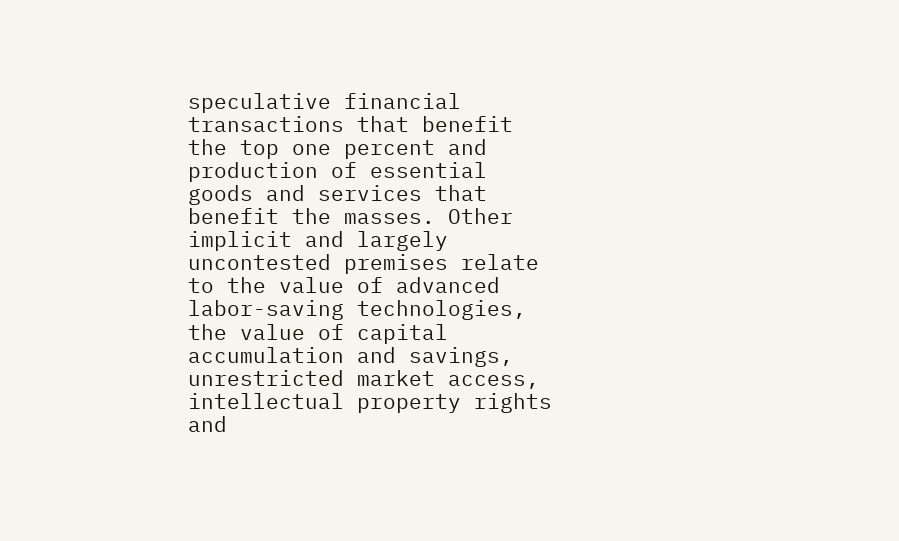speculative financial transactions that benefit the top one percent and production of essential goods and services that benefit the masses. Other implicit and largely uncontested premises relate to the value of advanced labor-saving technologies, the value of capital accumulation and savings, unrestricted market access, intellectual property rights and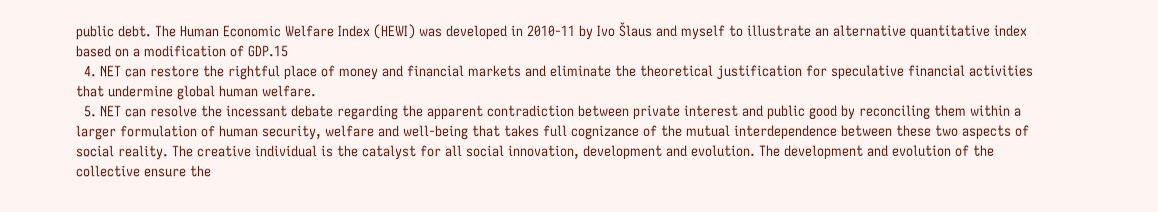public debt. The Human Economic Welfare Index (HEWI) was developed in 2010-11 by Ivo Šlaus and myself to illustrate an alternative quantitative index based on a modification of GDP.15
  4. NET can restore the rightful place of money and financial markets and eliminate the theoretical justification for speculative financial activities that undermine global human welfare.
  5. NET can resolve the incessant debate regarding the apparent contradiction between private interest and public good by reconciling them within a larger formulation of human security, welfare and well-being that takes full cognizance of the mutual interdependence between these two aspects of social reality. The creative individual is the catalyst for all social innovation, development and evolution. The development and evolution of the collective ensure the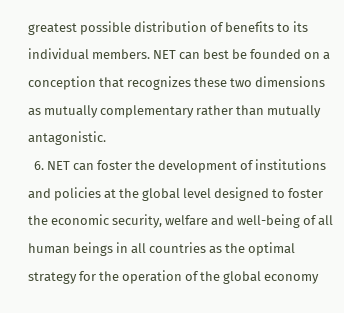greatest possible distribution of benefits to its individual members. NET can best be founded on a conception that recognizes these two dimensions as mutually complementary rather than mutually antagonistic.
  6. NET can foster the development of institutions and policies at the global level designed to foster the economic security, welfare and well-being of all human beings in all countries as the optimal strategy for the operation of the global economy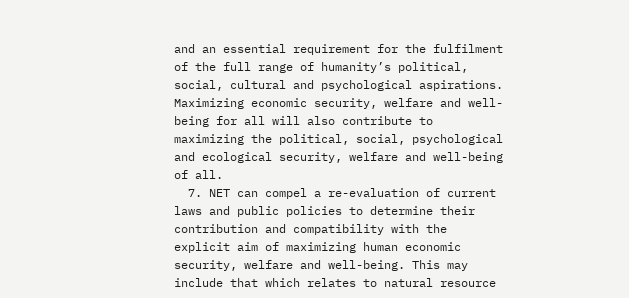and an essential requirement for the fulfilment of the full range of humanity’s political, social, cultural and psychological aspirations. Maximizing economic security, welfare and well-being for all will also contribute to maximizing the political, social, psychological and ecological security, welfare and well-being of all.
  7. NET can compel a re-evaluation of current laws and public policies to determine their contribution and compatibility with the explicit aim of maximizing human economic security, welfare and well-being. This may include that which relates to natural resource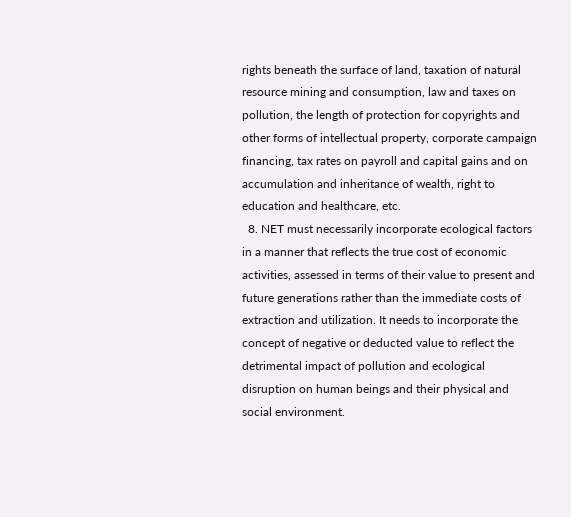rights beneath the surface of land, taxation of natural resource mining and consumption, law and taxes on pollution, the length of protection for copyrights and other forms of intellectual property, corporate campaign financing, tax rates on payroll and capital gains and on accumulation and inheritance of wealth, right to education and healthcare, etc.
  8. NET must necessarily incorporate ecological factors in a manner that reflects the true cost of economic activities, assessed in terms of their value to present and future generations rather than the immediate costs of extraction and utilization. It needs to incorporate the concept of negative or deducted value to reflect the detrimental impact of pollution and ecological disruption on human beings and their physical and social environment.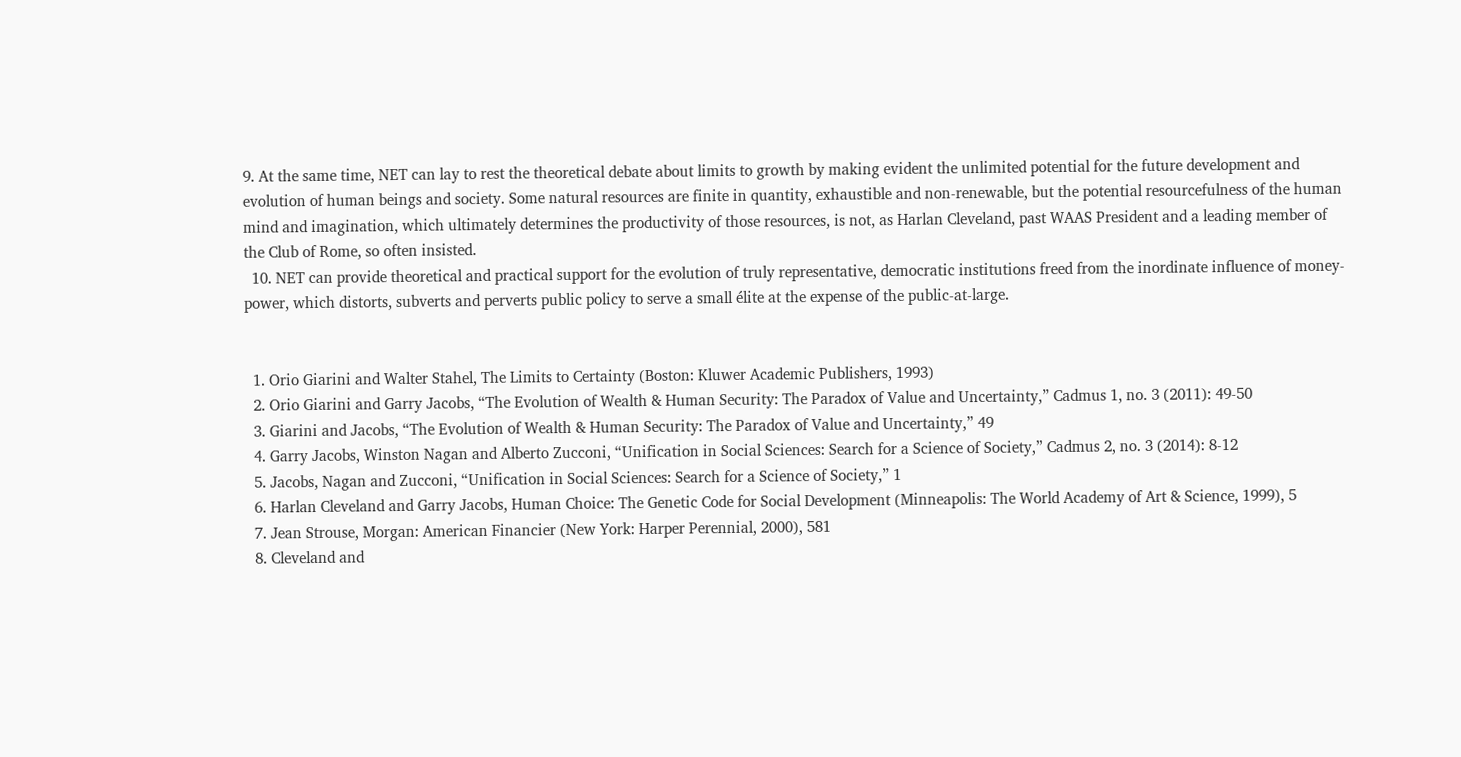9. At the same time, NET can lay to rest the theoretical debate about limits to growth by making evident the unlimited potential for the future development and evolution of human beings and society. Some natural resources are finite in quantity, exhaustible and non-renewable, but the potential resourcefulness of the human mind and imagination, which ultimately determines the productivity of those resources, is not, as Harlan Cleveland, past WAAS President and a leading member of the Club of Rome, so often insisted.
  10. NET can provide theoretical and practical support for the evolution of truly representative, democratic institutions freed from the inordinate influence of money-power, which distorts, subverts and perverts public policy to serve a small élite at the expense of the public-at-large.


  1. Orio Giarini and Walter Stahel, The Limits to Certainty (Boston: Kluwer Academic Publishers, 1993)
  2. Orio Giarini and Garry Jacobs, “The Evolution of Wealth & Human Security: The Paradox of Value and Uncertainty,” Cadmus 1, no. 3 (2011): 49-50
  3. Giarini and Jacobs, “The Evolution of Wealth & Human Security: The Paradox of Value and Uncertainty,” 49
  4. Garry Jacobs, Winston Nagan and Alberto Zucconi, “Unification in Social Sciences: Search for a Science of Society,” Cadmus 2, no. 3 (2014): 8-12
  5. Jacobs, Nagan and Zucconi, “Unification in Social Sciences: Search for a Science of Society,” 1
  6. Harlan Cleveland and Garry Jacobs, Human Choice: The Genetic Code for Social Development (Minneapolis: The World Academy of Art & Science, 1999), 5
  7. Jean Strouse, Morgan: American Financier (New York: Harper Perennial, 2000), 581
  8. Cleveland and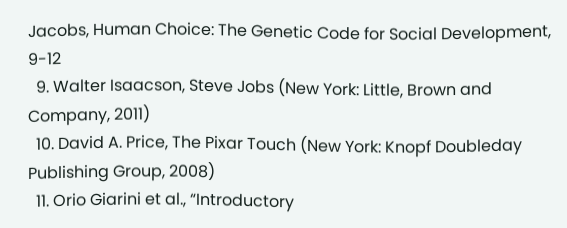Jacobs, Human Choice: The Genetic Code for Social Development, 9-12
  9. Walter Isaacson, Steve Jobs (New York: Little, Brown and Company, 2011)
  10. David A. Price, The Pixar Touch (New York: Knopf Doubleday Publishing Group, 2008)
  11. Orio Giarini et al., “Introductory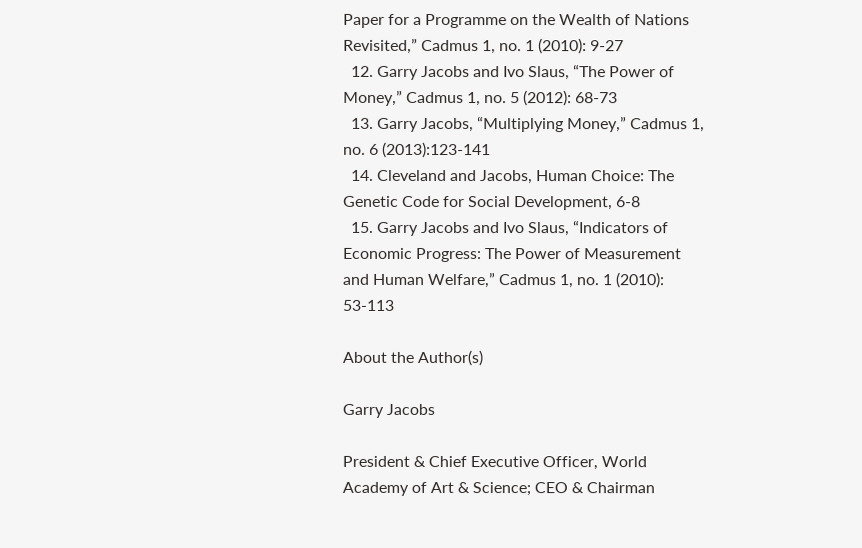Paper for a Programme on the Wealth of Nations Revisited,” Cadmus 1, no. 1 (2010): 9-27
  12. Garry Jacobs and Ivo Slaus, “The Power of Money,” Cadmus 1, no. 5 (2012): 68-73
  13. Garry Jacobs, “Multiplying Money,” Cadmus 1, no. 6 (2013):123-141
  14. Cleveland and Jacobs, Human Choice: The Genetic Code for Social Development, 6-8
  15. Garry Jacobs and Ivo Slaus, “Indicators of Economic Progress: The Power of Measurement and Human Welfare,” Cadmus 1, no. 1 (2010): 53-113

About the Author(s)

Garry Jacobs

President & Chief Executive Officer, World Academy of Art & Science; CEO & Chairman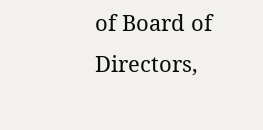of Board of Directors,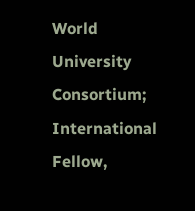World University Consortium; International Fellow,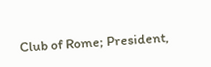Club of Rome; President,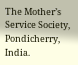The Mother’s Service Society, Pondicherry, India.